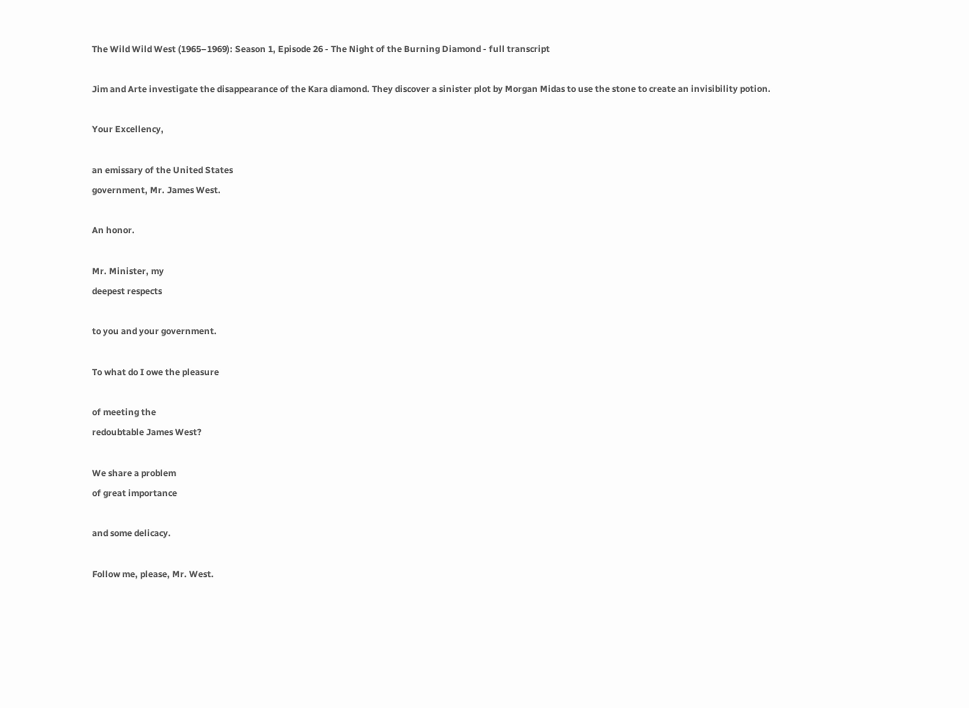The Wild Wild West (1965–1969): Season 1, Episode 26 - The Night of the Burning Diamond - full transcript

Jim and Arte investigate the disappearance of the Kara diamond. They discover a sinister plot by Morgan Midas to use the stone to create an invisibility potion.

Your Excellency,

an emissary of the United States
government, Mr. James West.

An honor.

Mr. Minister, my
deepest respects

to you and your government.

To what do I owe the pleasure

of meeting the
redoubtable James West?

We share a problem
of great importance

and some delicacy.

Follow me, please, Mr. West.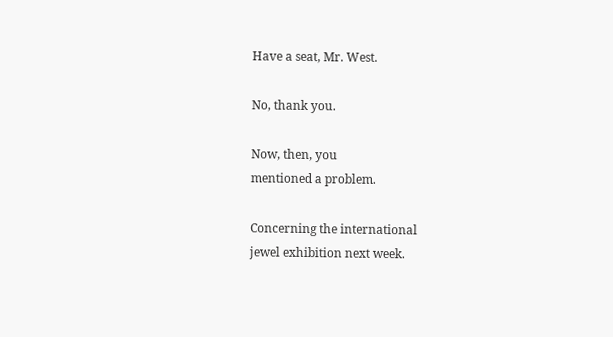Have a seat, Mr. West.

No, thank you.

Now, then, you
mentioned a problem.

Concerning the international
jewel exhibition next week.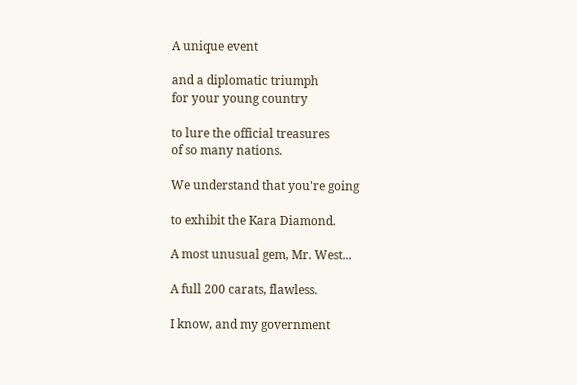A unique event

and a diplomatic triumph
for your young country

to lure the official treasures
of so many nations.

We understand that you're going

to exhibit the Kara Diamond.

A most unusual gem, Mr. West...

A full 200 carats, flawless.

I know, and my government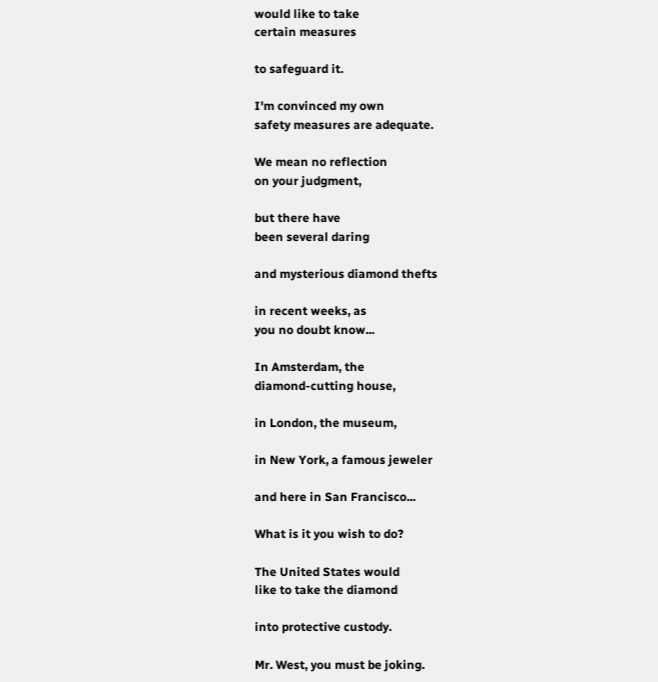would like to take
certain measures

to safeguard it.

I'm convinced my own
safety measures are adequate.

We mean no reflection
on your judgment,

but there have
been several daring

and mysterious diamond thefts

in recent weeks, as
you no doubt know...

In Amsterdam, the
diamond-cutting house,

in London, the museum,

in New York, a famous jeweler

and here in San Francisco...

What is it you wish to do?

The United States would
like to take the diamond

into protective custody.

Mr. West, you must be joking.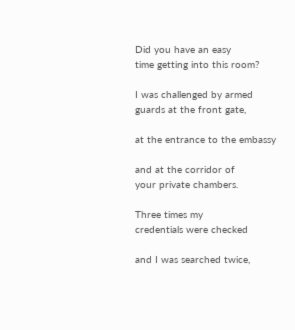Did you have an easy
time getting into this room?

I was challenged by armed
guards at the front gate,

at the entrance to the embassy

and at the corridor of
your private chambers.

Three times my
credentials were checked

and I was searched twice,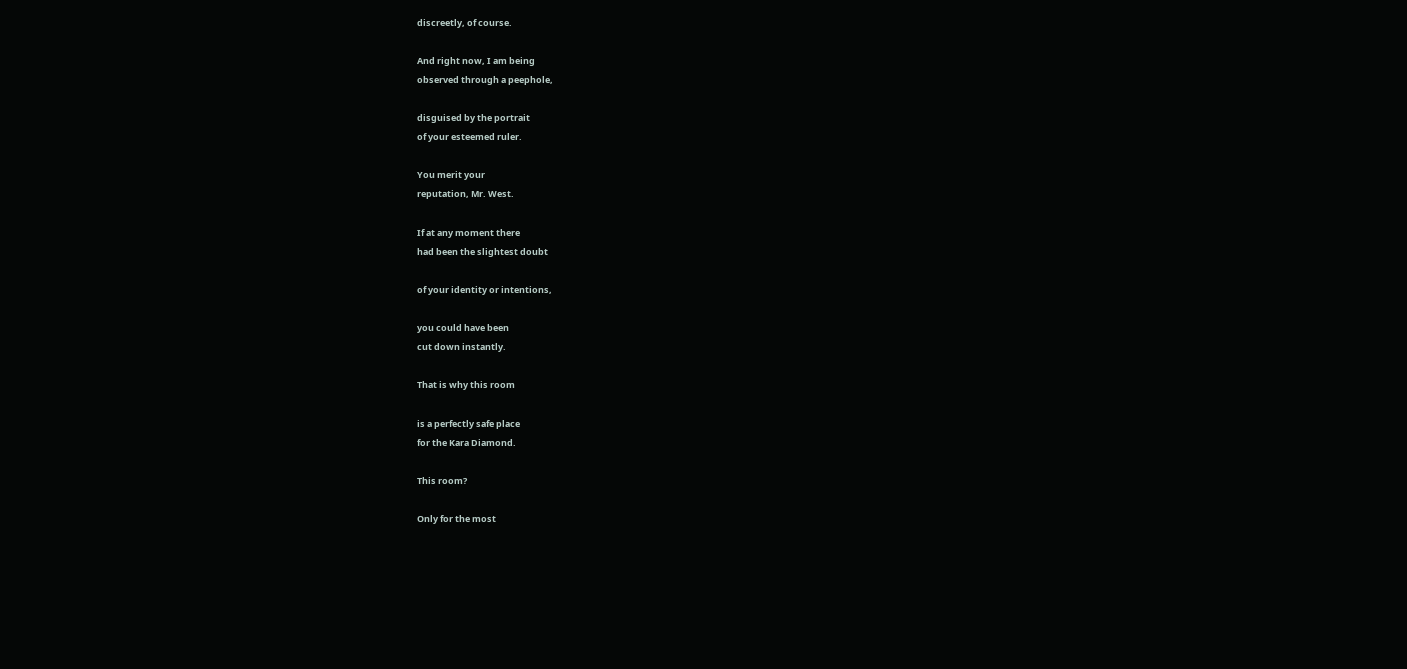discreetly, of course.

And right now, I am being
observed through a peephole,

disguised by the portrait
of your esteemed ruler.

You merit your
reputation, Mr. West.

If at any moment there
had been the slightest doubt

of your identity or intentions,

you could have been
cut down instantly.

That is why this room

is a perfectly safe place
for the Kara Diamond.

This room?

Only for the most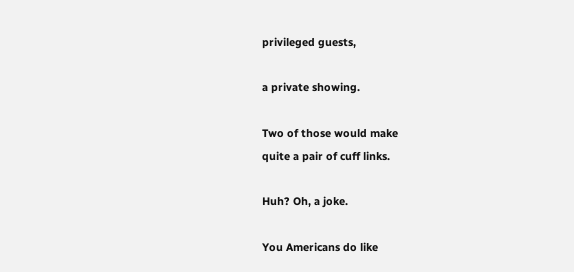privileged guests,

a private showing.

Two of those would make
quite a pair of cuff links.

Huh? Oh, a joke.

You Americans do like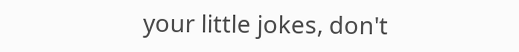your little jokes, don't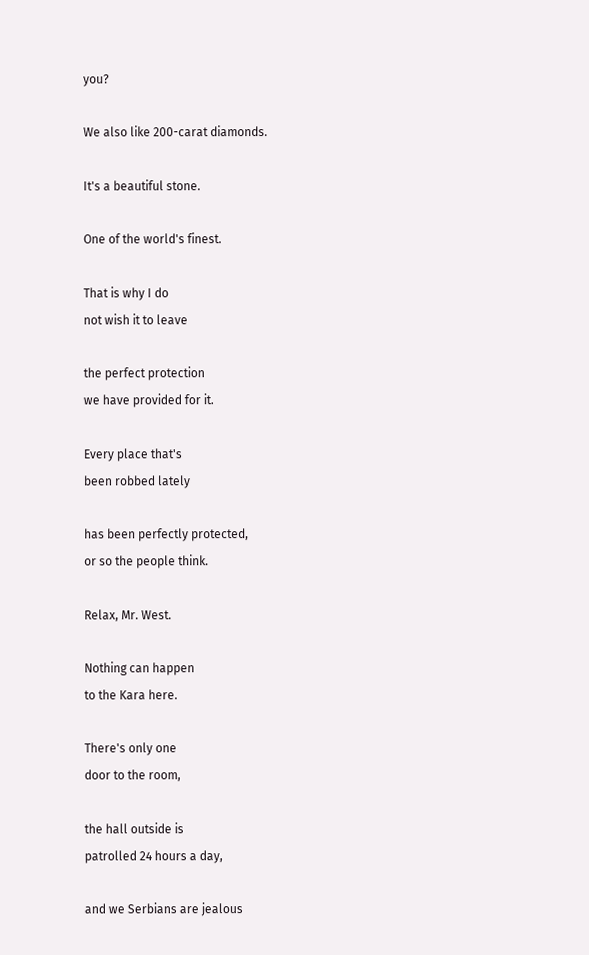you?

We also like 200-carat diamonds.

It's a beautiful stone.

One of the world's finest.

That is why I do
not wish it to leave

the perfect protection
we have provided for it.

Every place that's
been robbed lately

has been perfectly protected,
or so the people think.

Relax, Mr. West.

Nothing can happen
to the Kara here.

There's only one
door to the room,

the hall outside is
patrolled 24 hours a day,

and we Serbians are jealous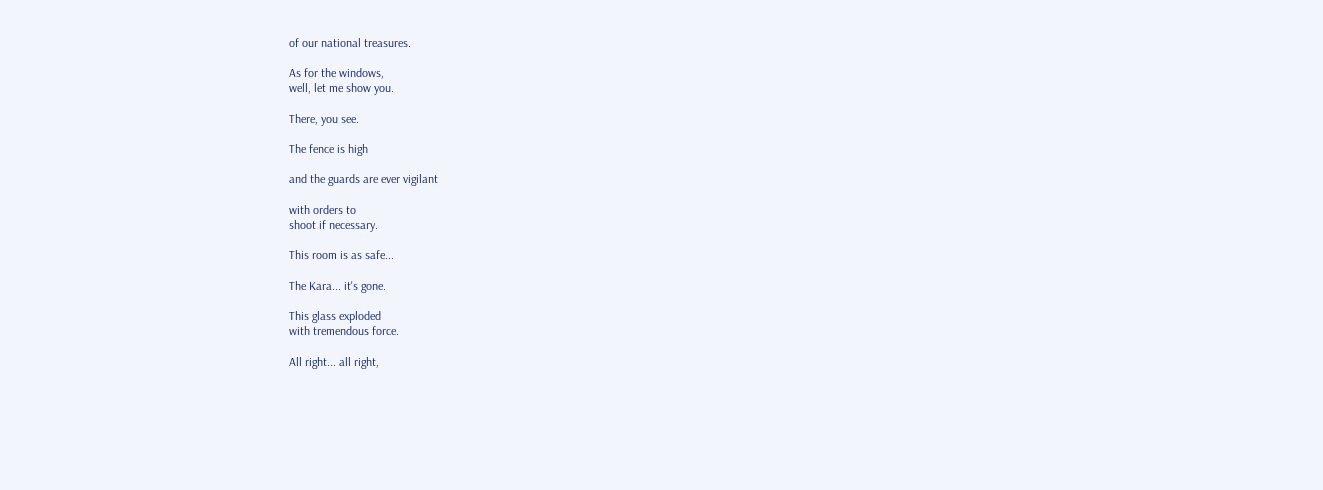of our national treasures.

As for the windows,
well, let me show you.

There, you see.

The fence is high

and the guards are ever vigilant

with orders to
shoot if necessary.

This room is as safe...

The Kara... it's gone.

This glass exploded
with tremendous force.

All right... all right,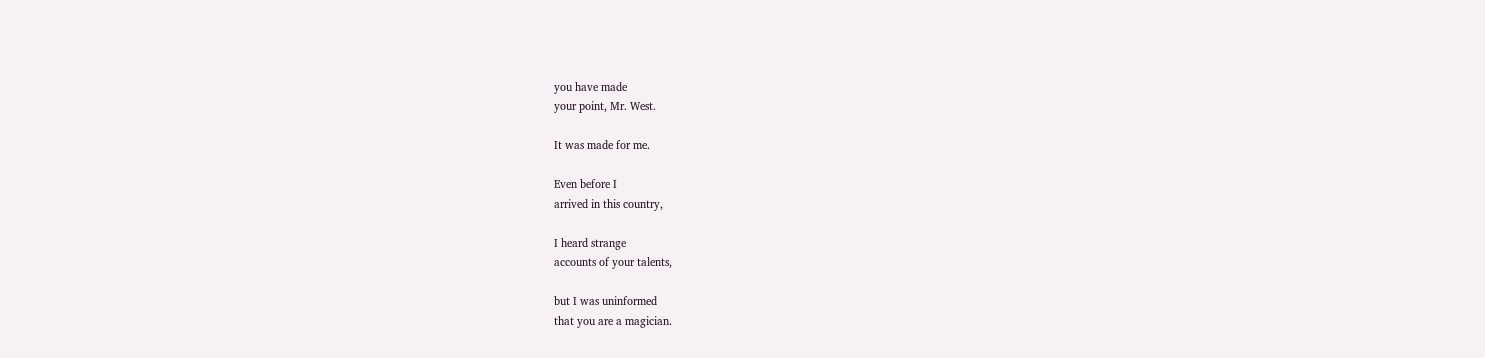you have made
your point, Mr. West.

It was made for me.

Even before I
arrived in this country,

I heard strange
accounts of your talents,

but I was uninformed
that you are a magician.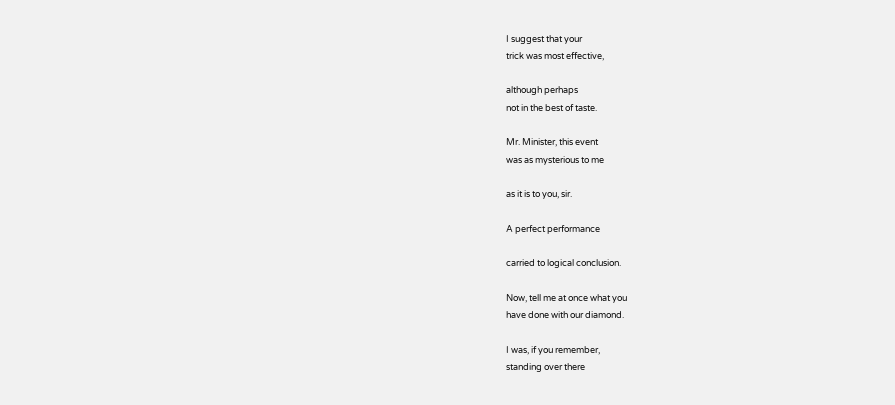I suggest that your
trick was most effective,

although perhaps
not in the best of taste.

Mr. Minister, this event
was as mysterious to me

as it is to you, sir.

A perfect performance

carried to logical conclusion.

Now, tell me at once what you
have done with our diamond.

I was, if you remember,
standing over there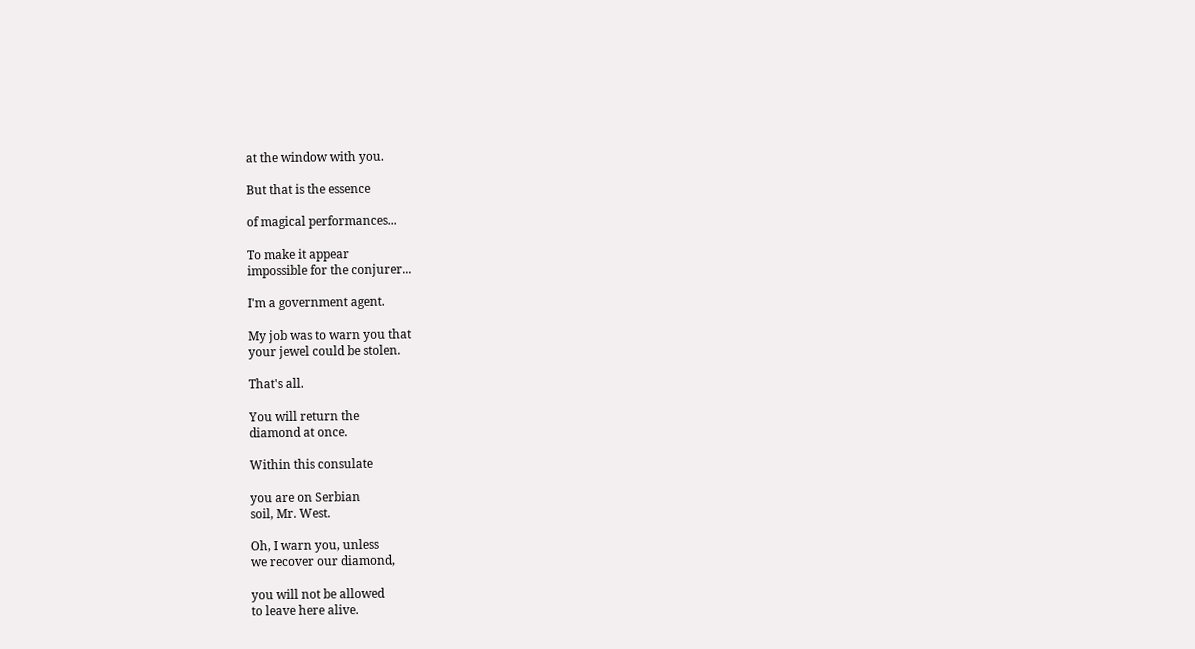at the window with you.

But that is the essence

of magical performances...

To make it appear
impossible for the conjurer...

I'm a government agent.

My job was to warn you that
your jewel could be stolen.

That's all.

You will return the
diamond at once.

Within this consulate

you are on Serbian
soil, Mr. West.

Oh, I warn you, unless
we recover our diamond,

you will not be allowed
to leave here alive.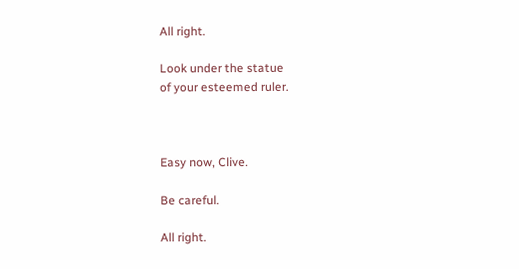All right.

Look under the statue
of your esteemed ruler.



Easy now, Clive.

Be careful.

All right.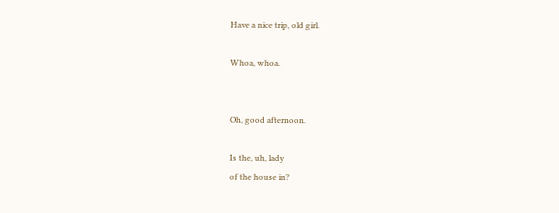Have a nice trip, old girl.

Whoa, whoa.


Oh, good afternoon.

Is the, uh, lady
of the house in?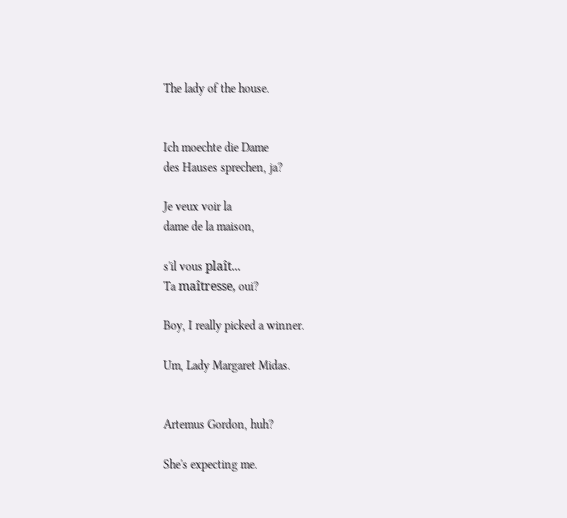The lady of the house.


Ich moechte die Dame
des Hauses sprechen, ja?

Je veux voir la
dame de la maison,

s'il vous plaît...
Ta maîtresse, oui?

Boy, I really picked a winner.

Um, Lady Margaret Midas.


Artemus Gordon, huh?

She's expecting me.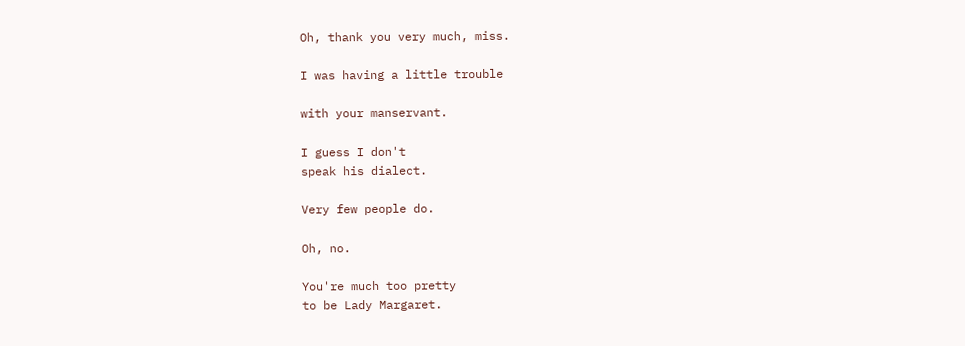Oh, thank you very much, miss.

I was having a little trouble

with your manservant.

I guess I don't
speak his dialect.

Very few people do.

Oh, no.

You're much too pretty
to be Lady Margaret.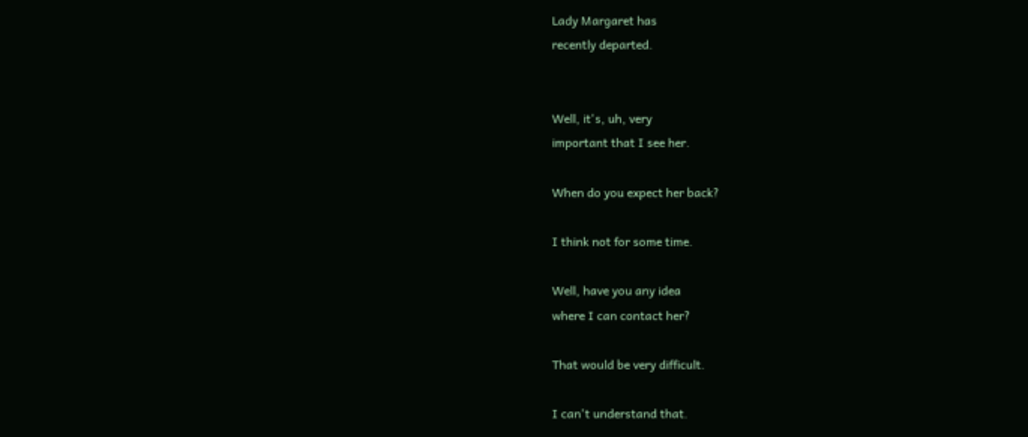Lady Margaret has
recently departed.


Well, it's, uh, very
important that I see her.

When do you expect her back?

I think not for some time.

Well, have you any idea
where I can contact her?

That would be very difficult.

I can't understand that.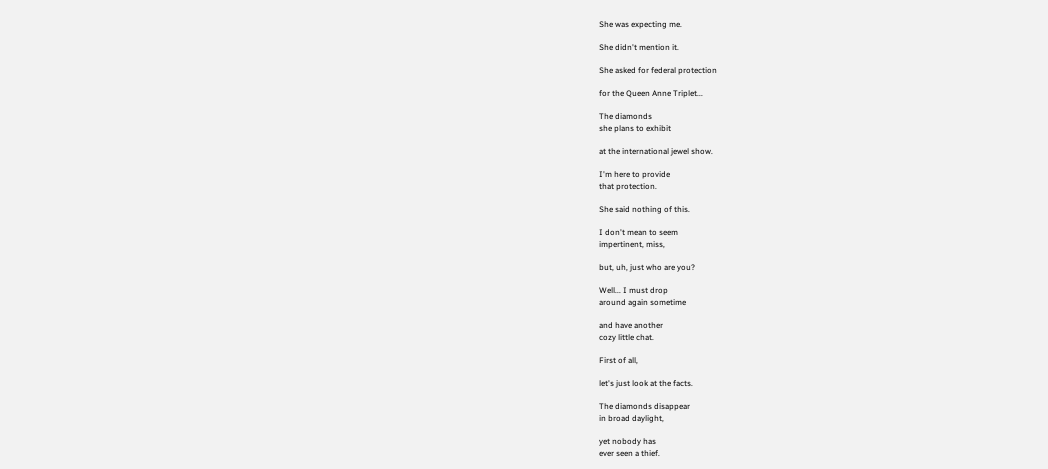She was expecting me.

She didn't mention it.

She asked for federal protection

for the Queen Anne Triplet...

The diamonds
she plans to exhibit

at the international jewel show.

I'm here to provide
that protection.

She said nothing of this.

I don't mean to seem
impertinent, miss,

but, uh, just who are you?

Well... I must drop
around again sometime

and have another
cozy little chat.

First of all,

let's just look at the facts.

The diamonds disappear
in broad daylight,

yet nobody has
ever seen a thief.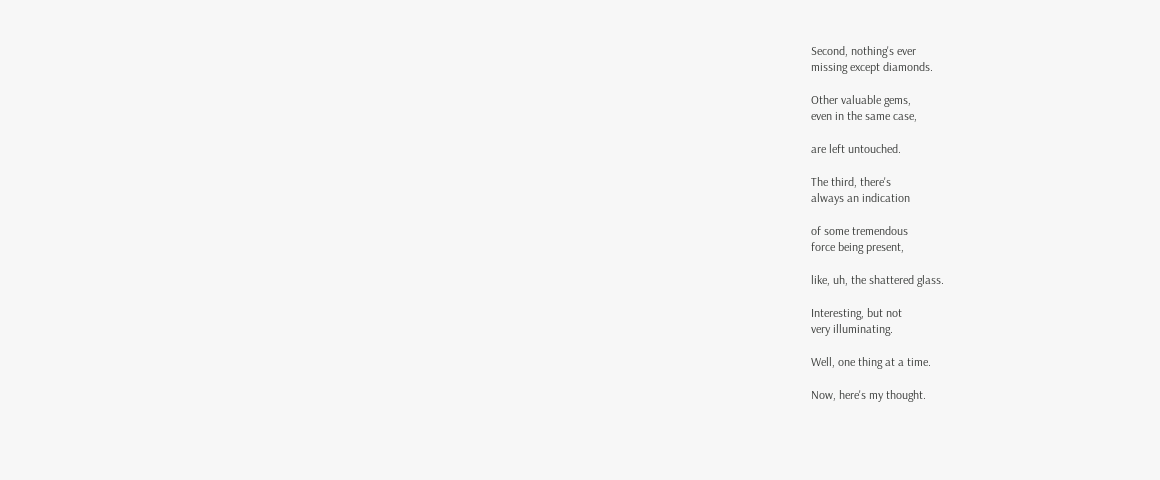Second, nothing's ever
missing except diamonds.

Other valuable gems,
even in the same case,

are left untouched.

The third, there's
always an indication

of some tremendous
force being present,

like, uh, the shattered glass.

Interesting, but not
very illuminating.

Well, one thing at a time.

Now, here's my thought.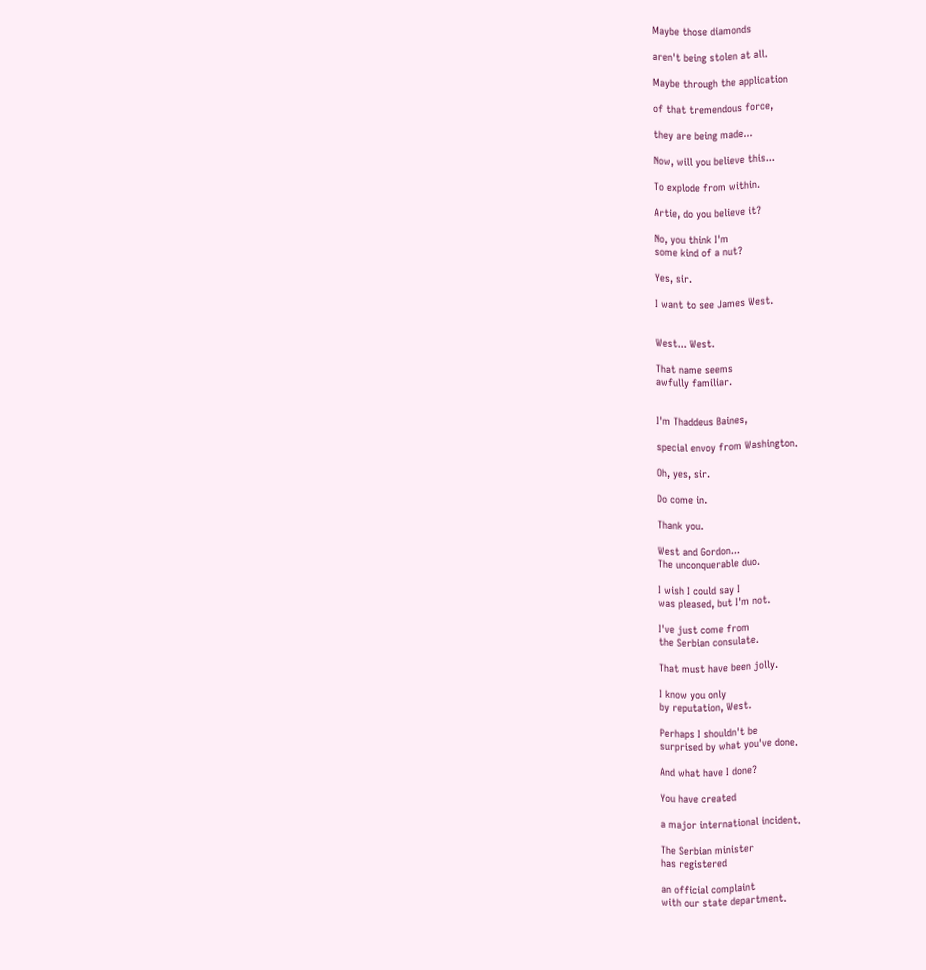Maybe those diamonds

aren't being stolen at all.

Maybe through the application

of that tremendous force,

they are being made...

Now, will you believe this...

To explode from within.

Artie, do you believe it?

No, you think I'm
some kind of a nut?

Yes, sir.

I want to see James West.


West... West.

That name seems
awfully familiar.


I'm Thaddeus Baines,

special envoy from Washington.

Oh, yes, sir.

Do come in.

Thank you.

West and Gordon...
The unconquerable duo.

I wish I could say I
was pleased, but I'm not.

I've just come from
the Serbian consulate.

That must have been jolly.

I know you only
by reputation, West.

Perhaps I shouldn't be
surprised by what you've done.

And what have I done?

You have created

a major international incident.

The Serbian minister
has registered

an official complaint
with our state department.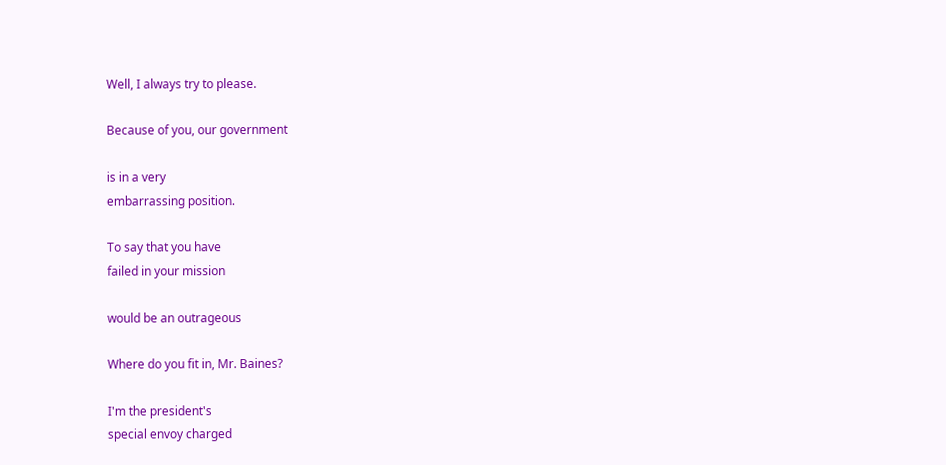Well, I always try to please.

Because of you, our government

is in a very
embarrassing position.

To say that you have
failed in your mission

would be an outrageous

Where do you fit in, Mr. Baines?

I'm the president's
special envoy charged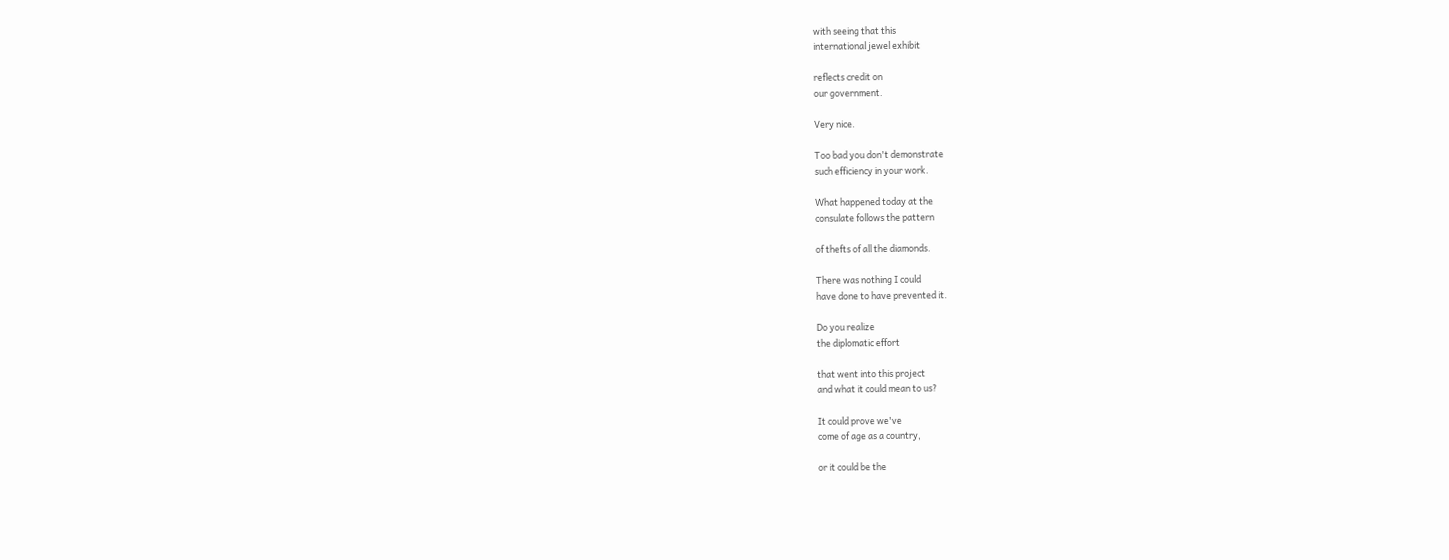with seeing that this
international jewel exhibit

reflects credit on
our government.

Very nice.

Too bad you don't demonstrate
such efficiency in your work.

What happened today at the
consulate follows the pattern

of thefts of all the diamonds.

There was nothing I could
have done to have prevented it.

Do you realize
the diplomatic effort

that went into this project
and what it could mean to us?

It could prove we've
come of age as a country,

or it could be the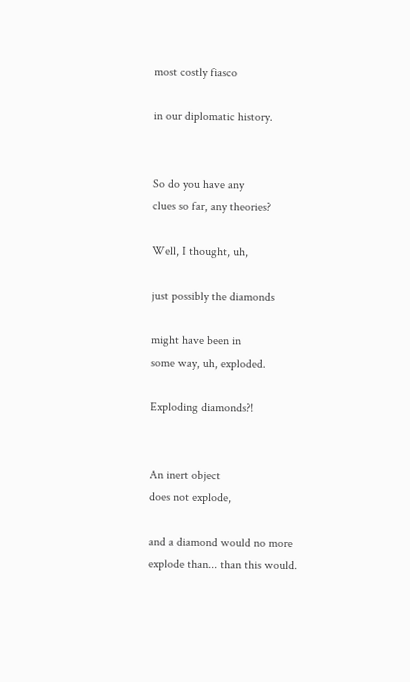most costly fiasco

in our diplomatic history.


So do you have any
clues so far, any theories?

Well, I thought, uh,

just possibly the diamonds

might have been in
some way, uh, exploded.

Exploding diamonds?!


An inert object
does not explode,

and a diamond would no more
explode than... than this would.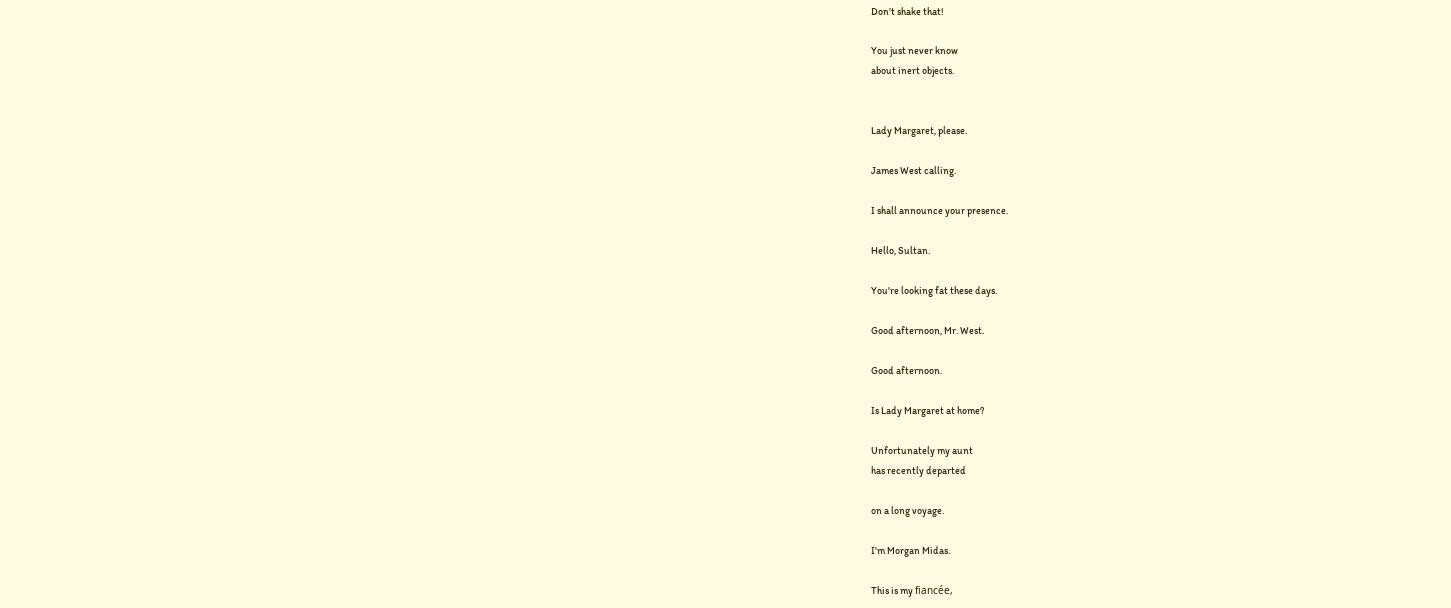Don't shake that!

You just never know
about inert objects.


Lady Margaret, please.

James West calling.

I shall announce your presence.

Hello, Sultan.

You're looking fat these days.

Good afternoon, Mr. West.

Good afternoon.

Is Lady Margaret at home?

Unfortunately my aunt
has recently departed

on a long voyage.

I'm Morgan Midas.

This is my fiancée,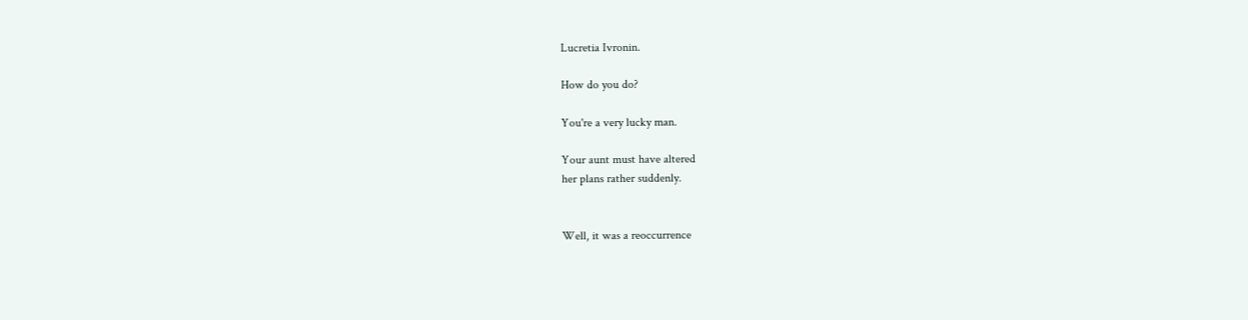Lucretia Ivronin.

How do you do?

You're a very lucky man.

Your aunt must have altered
her plans rather suddenly.


Well, it was a reoccurrence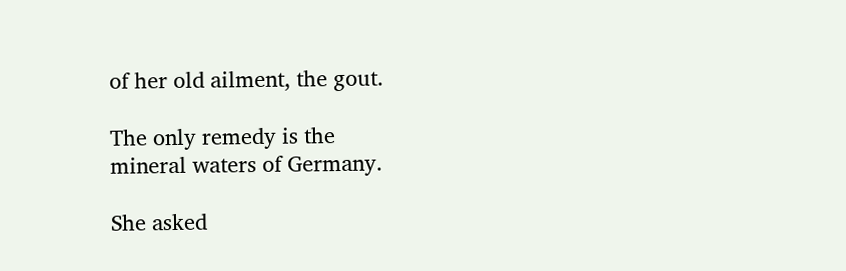of her old ailment, the gout.

The only remedy is the
mineral waters of Germany.

She asked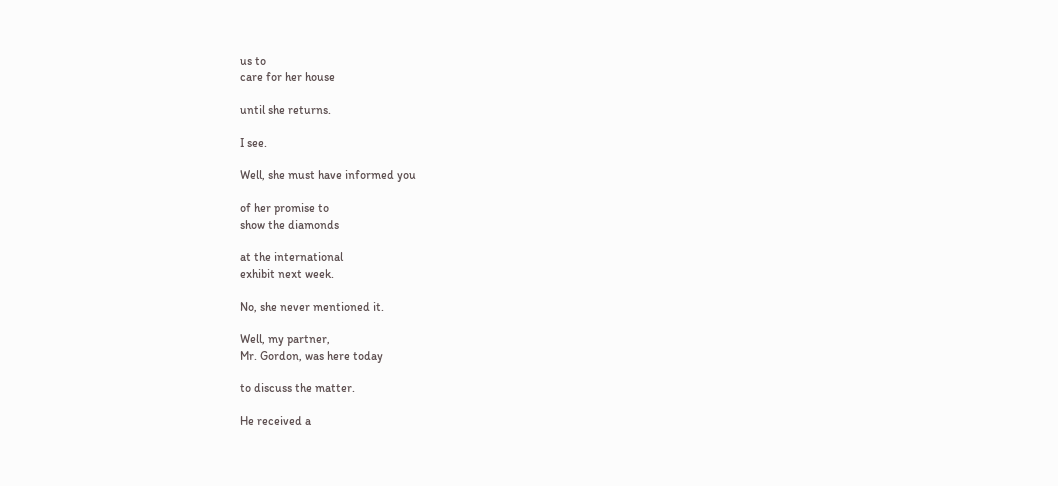us to
care for her house

until she returns.

I see.

Well, she must have informed you

of her promise to
show the diamonds

at the international
exhibit next week.

No, she never mentioned it.

Well, my partner,
Mr. Gordon, was here today

to discuss the matter.

He received a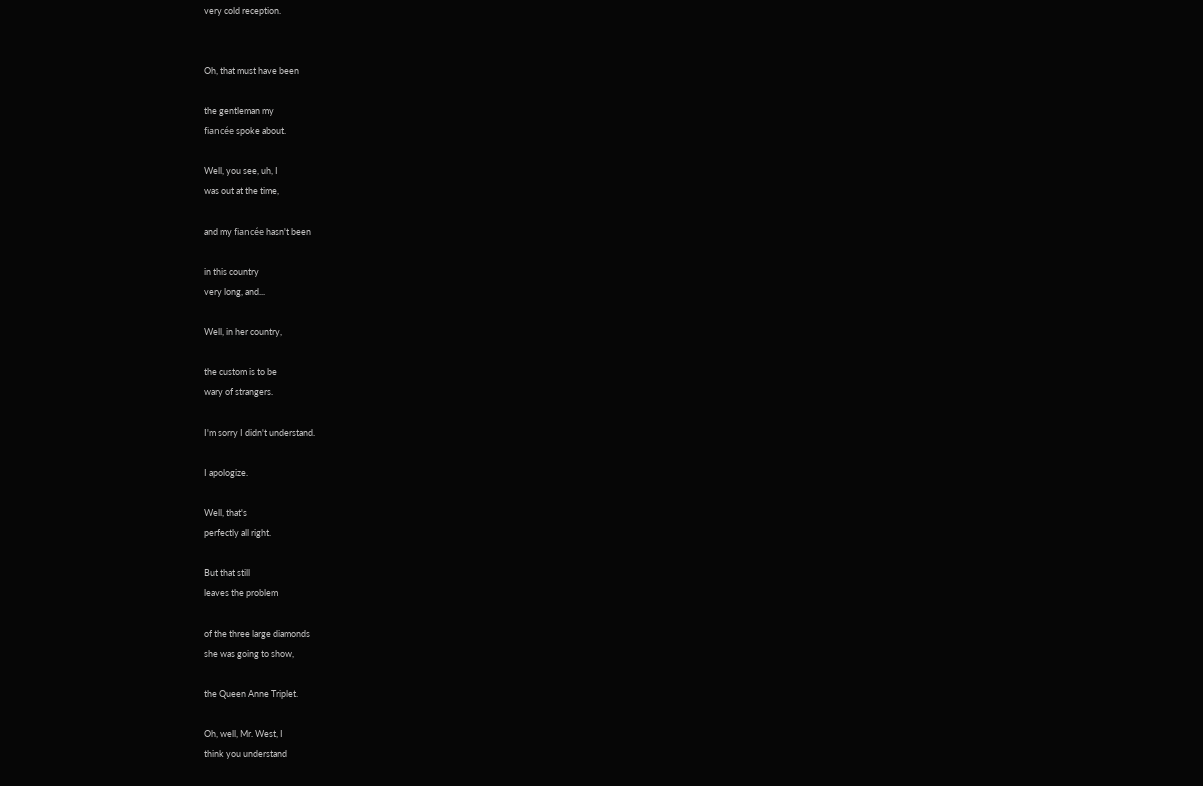very cold reception.


Oh, that must have been

the gentleman my
fiancée spoke about.

Well, you see, uh, I
was out at the time,

and my fiancée hasn't been

in this country
very long, and...

Well, in her country,

the custom is to be
wary of strangers.

I'm sorry I didn't understand.

I apologize.

Well, that's
perfectly all right.

But that still
leaves the problem

of the three large diamonds
she was going to show,

the Queen Anne Triplet.

Oh, well, Mr. West, I
think you understand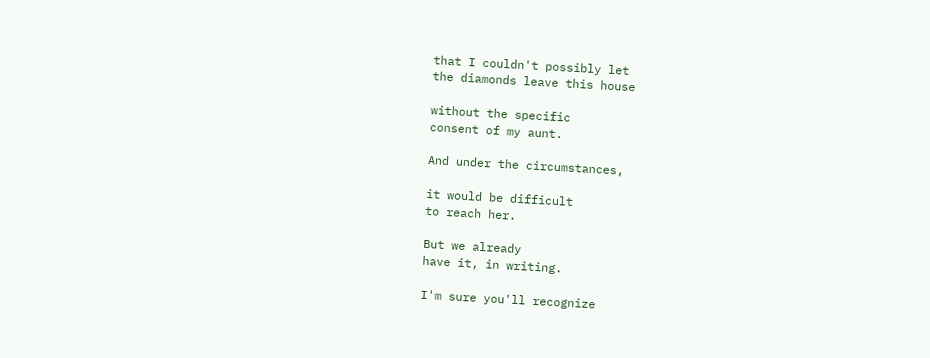that I couldn't possibly let
the diamonds leave this house

without the specific
consent of my aunt.

And under the circumstances,

it would be difficult
to reach her.

But we already
have it, in writing.

I'm sure you'll recognize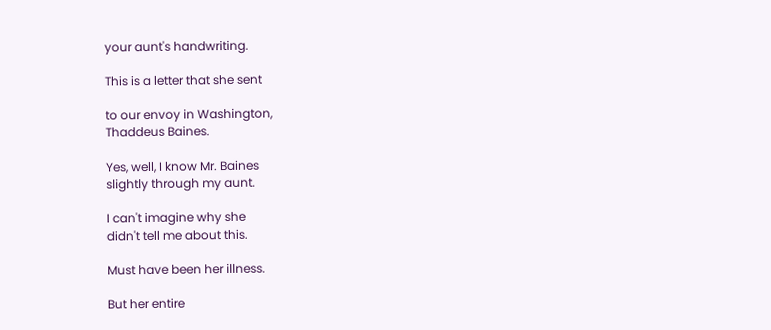your aunt's handwriting.

This is a letter that she sent

to our envoy in Washington,
Thaddeus Baines.

Yes, well, I know Mr. Baines
slightly through my aunt.

I can't imagine why she
didn't tell me about this.

Must have been her illness.

But her entire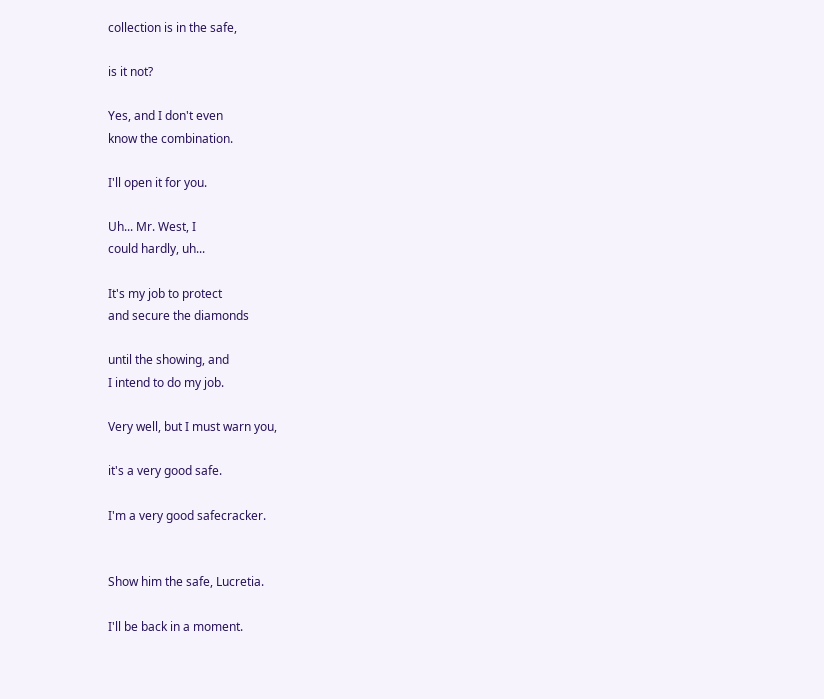collection is in the safe,

is it not?

Yes, and I don't even
know the combination.

I'll open it for you.

Uh... Mr. West, I
could hardly, uh...

It's my job to protect
and secure the diamonds

until the showing, and
I intend to do my job.

Very well, but I must warn you,

it's a very good safe.

I'm a very good safecracker.


Show him the safe, Lucretia.

I'll be back in a moment.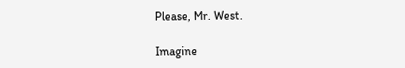Please, Mr. West.

Imagine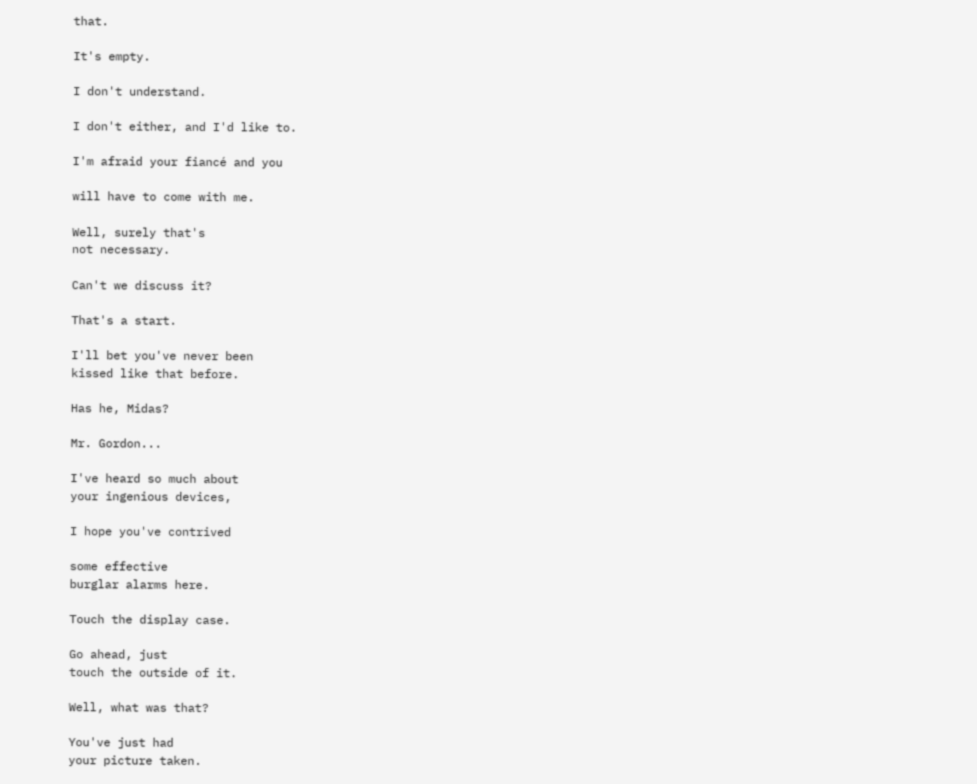that.

It's empty.

I don't understand.

I don't either, and I'd like to.

I'm afraid your fiancé and you

will have to come with me.

Well, surely that's
not necessary.

Can't we discuss it?

That's a start.

I'll bet you've never been
kissed like that before.

Has he, Midas?

Mr. Gordon...

I've heard so much about
your ingenious devices,

I hope you've contrived

some effective
burglar alarms here.

Touch the display case.

Go ahead, just
touch the outside of it.

Well, what was that?

You've just had
your picture taken.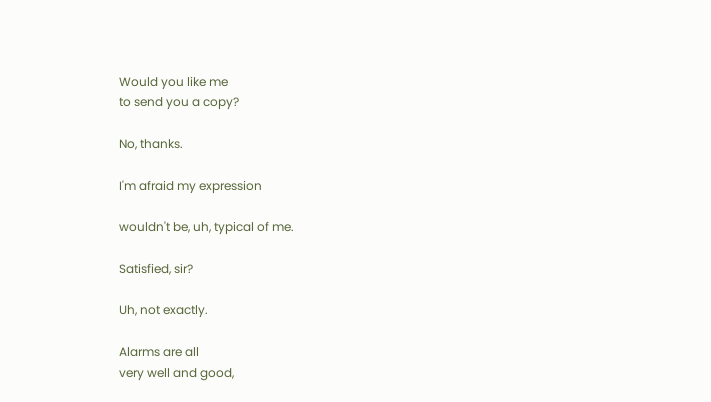Would you like me
to send you a copy?

No, thanks.

I'm afraid my expression

wouldn't be, uh, typical of me.

Satisfied, sir?

Uh, not exactly.

Alarms are all
very well and good,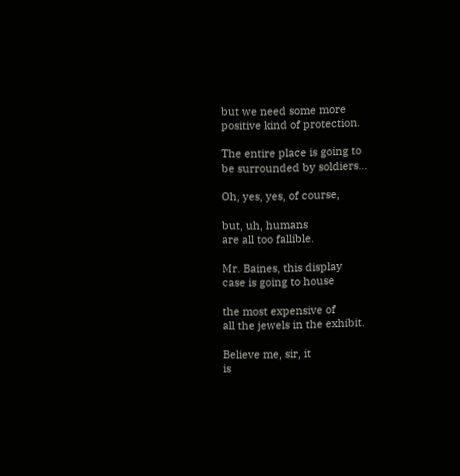but we need some more
positive kind of protection.

The entire place is going to
be surrounded by soldiers...

Oh, yes, yes, of course,

but, uh, humans
are all too fallible.

Mr. Baines, this display
case is going to house

the most expensive of
all the jewels in the exhibit.

Believe me, sir, it
is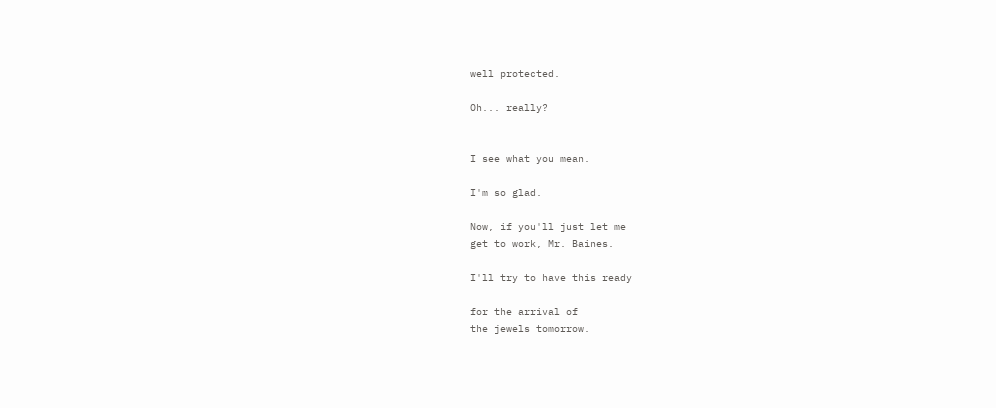well protected.

Oh... really?


I see what you mean.

I'm so glad.

Now, if you'll just let me
get to work, Mr. Baines.

I'll try to have this ready

for the arrival of
the jewels tomorrow.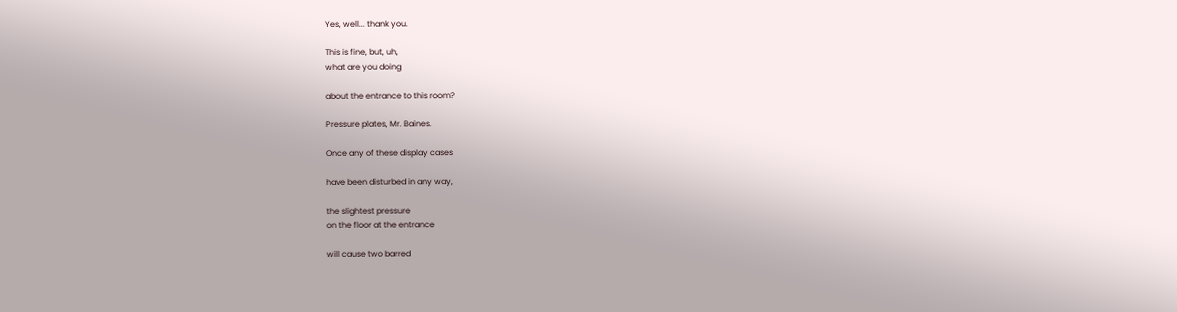Yes, well... thank you.

This is fine, but, uh,
what are you doing

about the entrance to this room?

Pressure plates, Mr. Baines.

Once any of these display cases

have been disturbed in any way,

the slightest pressure
on the floor at the entrance

will cause two barred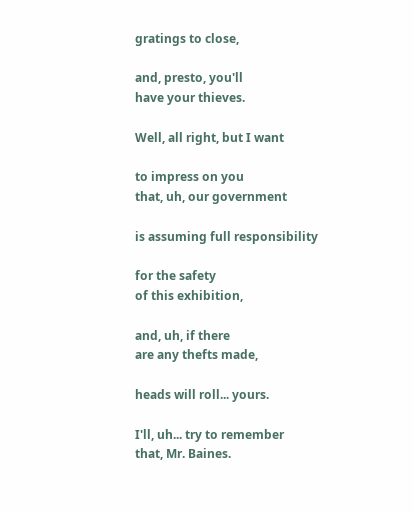gratings to close,

and, presto, you'll
have your thieves.

Well, all right, but I want

to impress on you
that, uh, our government

is assuming full responsibility

for the safety
of this exhibition,

and, uh, if there
are any thefts made,

heads will roll... yours.

I'll, uh... try to remember
that, Mr. Baines.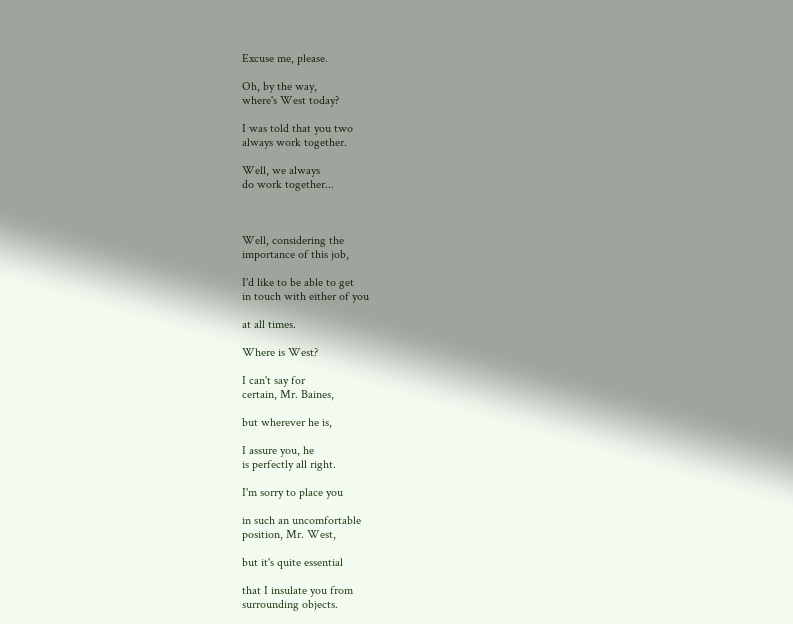Excuse me, please.

Oh, by the way,
where's West today?

I was told that you two
always work together.

Well, we always
do work together...



Well, considering the
importance of this job,

I'd like to be able to get
in touch with either of you

at all times.

Where is West?

I can't say for
certain, Mr. Baines,

but wherever he is,

I assure you, he
is perfectly all right.

I'm sorry to place you

in such an uncomfortable
position, Mr. West,

but it's quite essential

that I insulate you from
surrounding objects.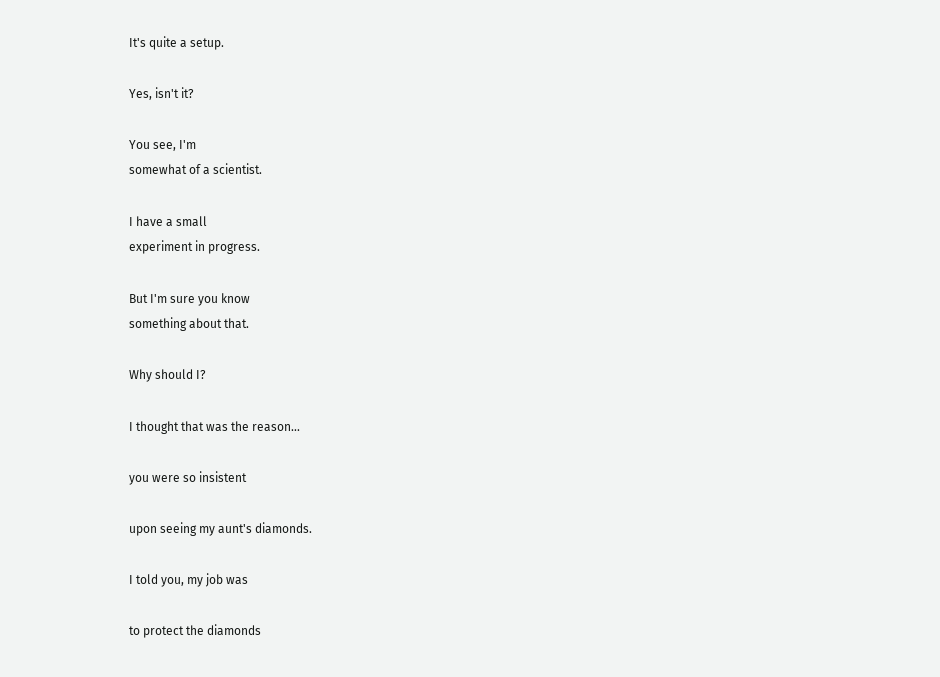It's quite a setup.

Yes, isn't it?

You see, I'm
somewhat of a scientist.

I have a small
experiment in progress.

But I'm sure you know
something about that.

Why should I?

I thought that was the reason...

you were so insistent

upon seeing my aunt's diamonds.

I told you, my job was

to protect the diamonds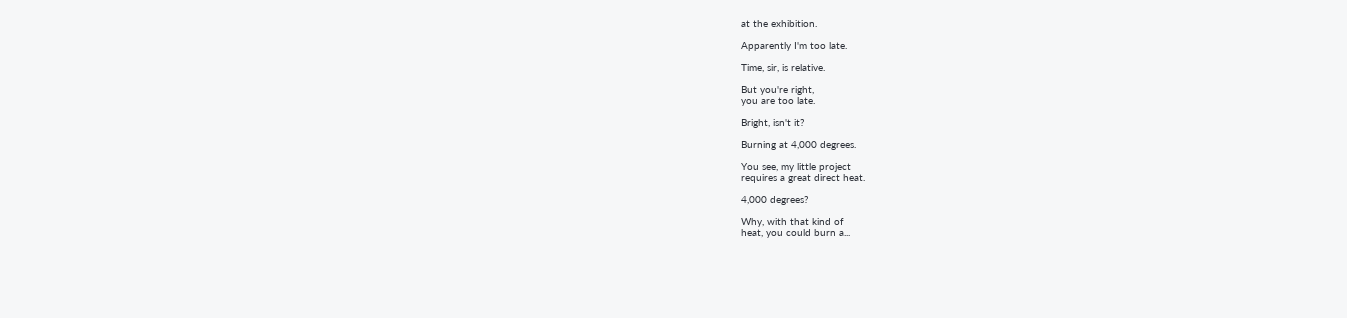at the exhibition.

Apparently I'm too late.

Time, sir, is relative.

But you're right,
you are too late.

Bright, isn't it?

Burning at 4,000 degrees.

You see, my little project
requires a great direct heat.

4,000 degrees?

Why, with that kind of
heat, you could burn a...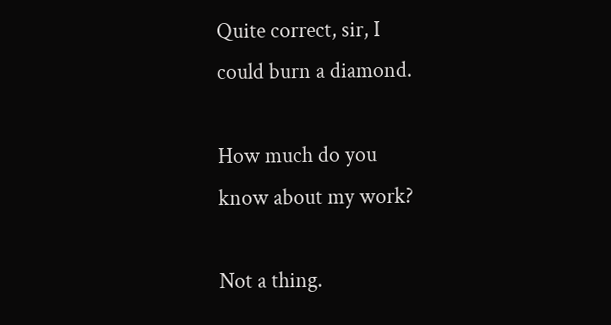Quite correct, sir, I
could burn a diamond.

How much do you
know about my work?

Not a thing.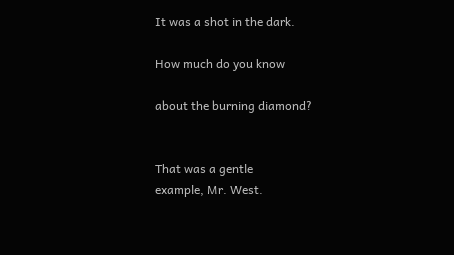It was a shot in the dark.

How much do you know

about the burning diamond?


That was a gentle
example, Mr. West.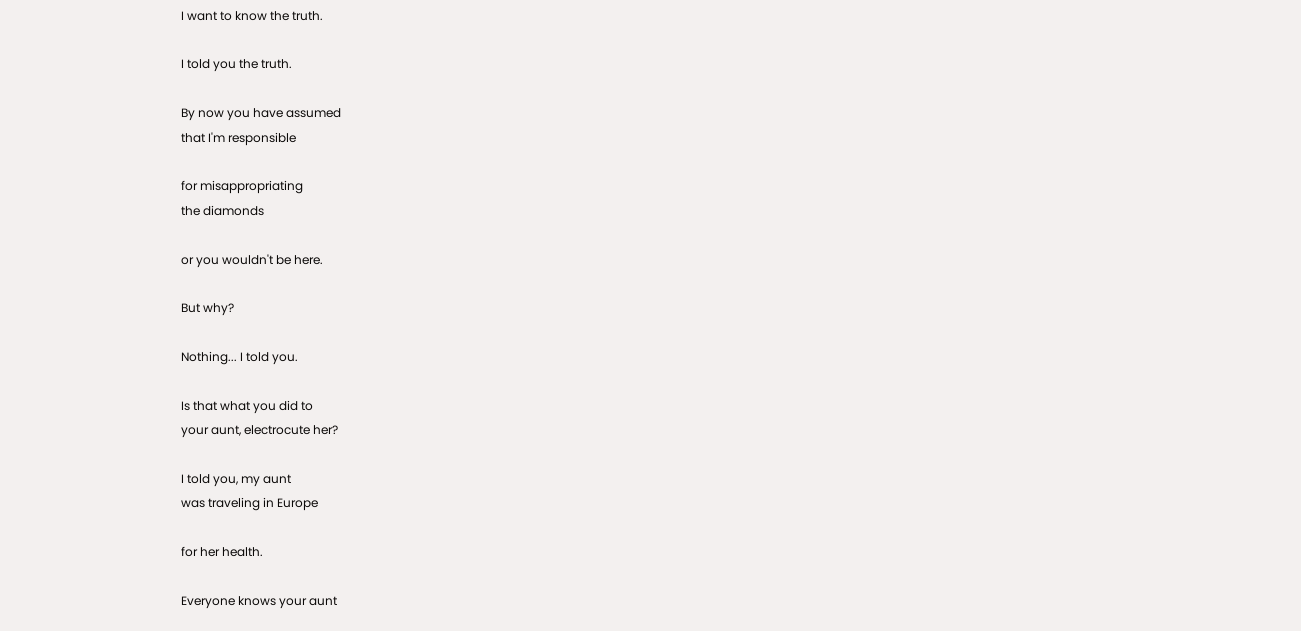I want to know the truth.

I told you the truth.

By now you have assumed
that I'm responsible

for misappropriating
the diamonds

or you wouldn't be here.

But why?

Nothing... I told you.

Is that what you did to
your aunt, electrocute her?

I told you, my aunt
was traveling in Europe

for her health.

Everyone knows your aunt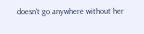doesn't go anywhere without her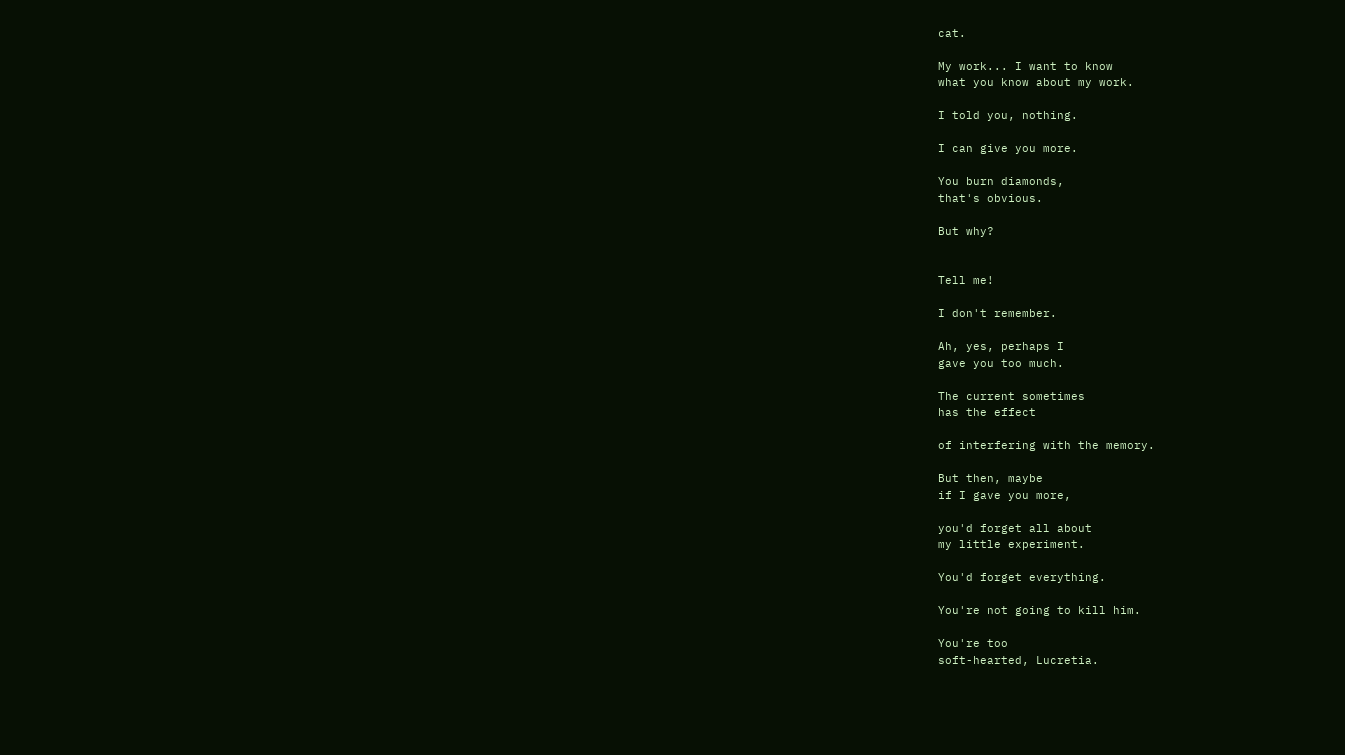cat.

My work... I want to know
what you know about my work.

I told you, nothing.

I can give you more.

You burn diamonds,
that's obvious.

But why?


Tell me!

I don't remember.

Ah, yes, perhaps I
gave you too much.

The current sometimes
has the effect

of interfering with the memory.

But then, maybe
if I gave you more,

you'd forget all about
my little experiment.

You'd forget everything.

You're not going to kill him.

You're too
soft-hearted, Lucretia.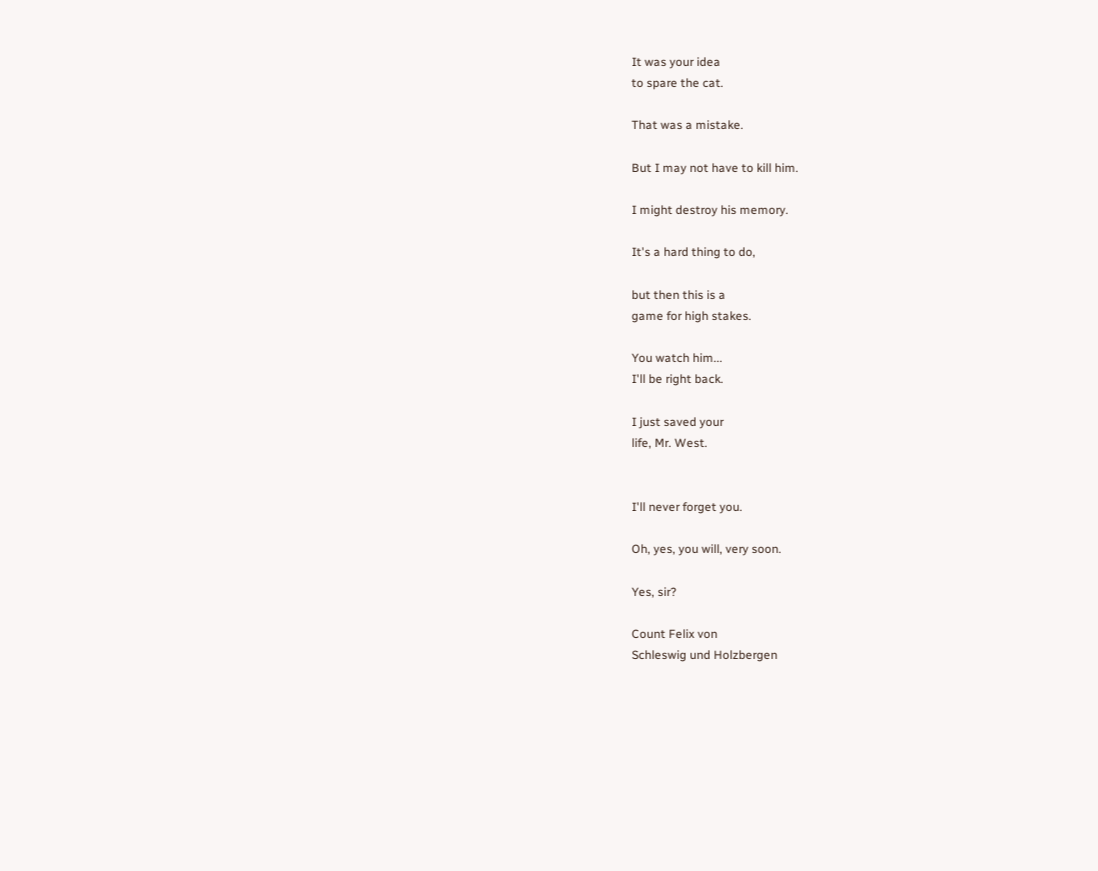It was your idea
to spare the cat.

That was a mistake.

But I may not have to kill him.

I might destroy his memory.

It's a hard thing to do,

but then this is a
game for high stakes.

You watch him...
I'll be right back.

I just saved your
life, Mr. West.


I'll never forget you.

Oh, yes, you will, very soon.

Yes, sir?

Count Felix von
Schleswig und Holzbergen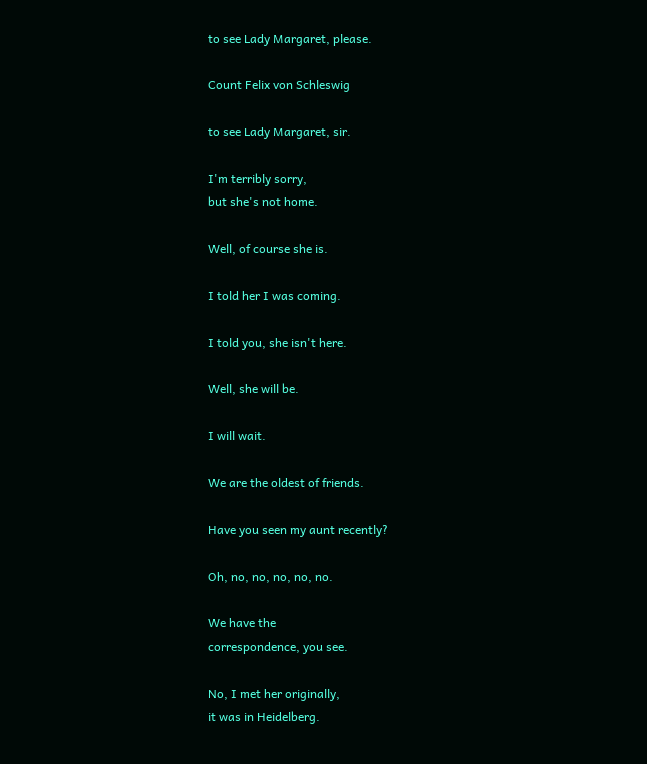to see Lady Margaret, please.

Count Felix von Schleswig

to see Lady Margaret, sir.

I'm terribly sorry,
but she's not home.

Well, of course she is.

I told her I was coming.

I told you, she isn't here.

Well, she will be.

I will wait.

We are the oldest of friends.

Have you seen my aunt recently?

Oh, no, no, no, no, no.

We have the
correspondence, you see.

No, I met her originally,
it was in Heidelberg.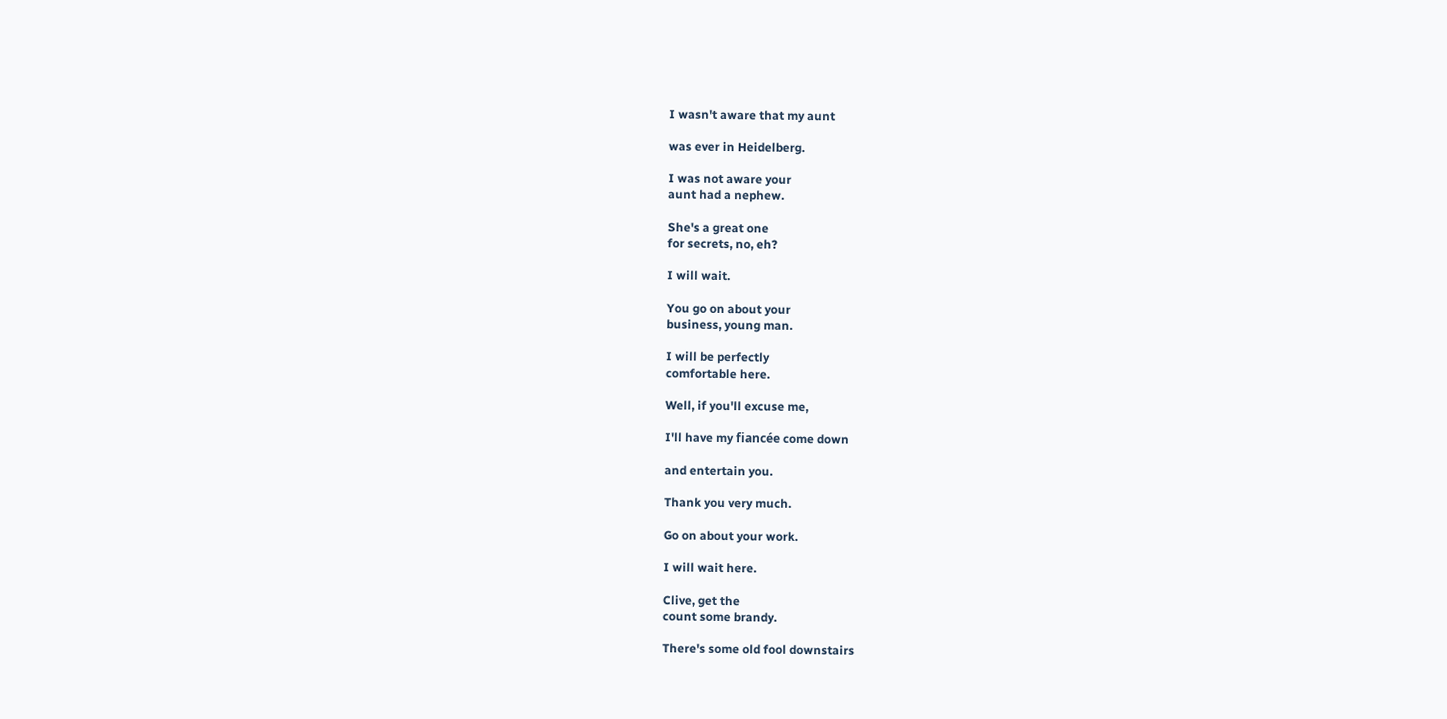I wasn't aware that my aunt

was ever in Heidelberg.

I was not aware your
aunt had a nephew.

She's a great one
for secrets, no, eh?

I will wait.

You go on about your
business, young man.

I will be perfectly
comfortable here.

Well, if you'll excuse me,

I'll have my fiancée come down

and entertain you.

Thank you very much.

Go on about your work.

I will wait here.

Clive, get the
count some brandy.

There's some old fool downstairs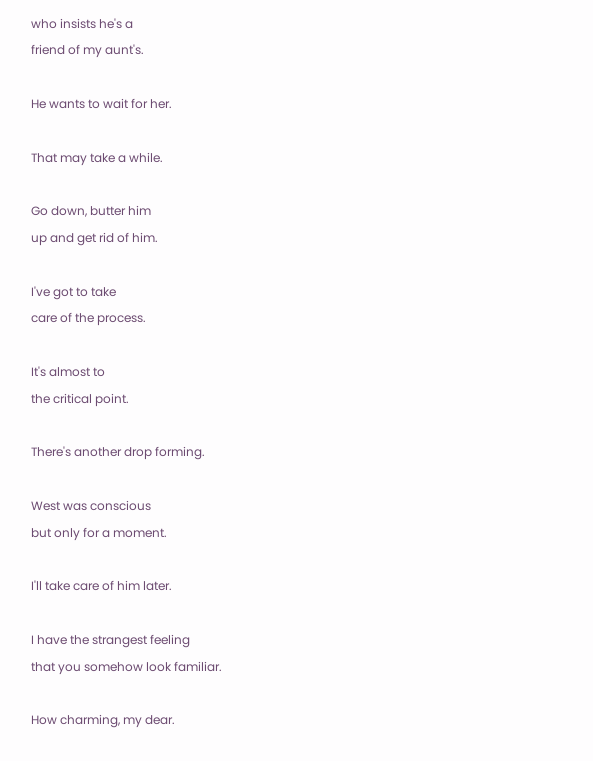who insists he's a
friend of my aunt's.

He wants to wait for her.

That may take a while.

Go down, butter him
up and get rid of him.

I've got to take
care of the process.

It's almost to
the critical point.

There's another drop forming.

West was conscious
but only for a moment.

I'll take care of him later.

I have the strangest feeling
that you somehow look familiar.

How charming, my dear.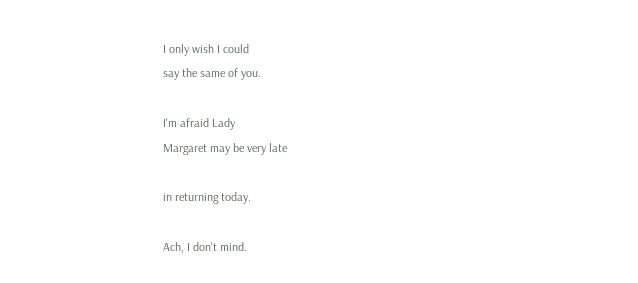I only wish I could
say the same of you.

I'm afraid Lady
Margaret may be very late

in returning today.

Ach, I don't mind.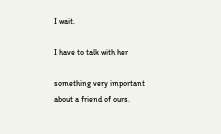I wait.

I have to talk with her

something very important
about a friend of ours.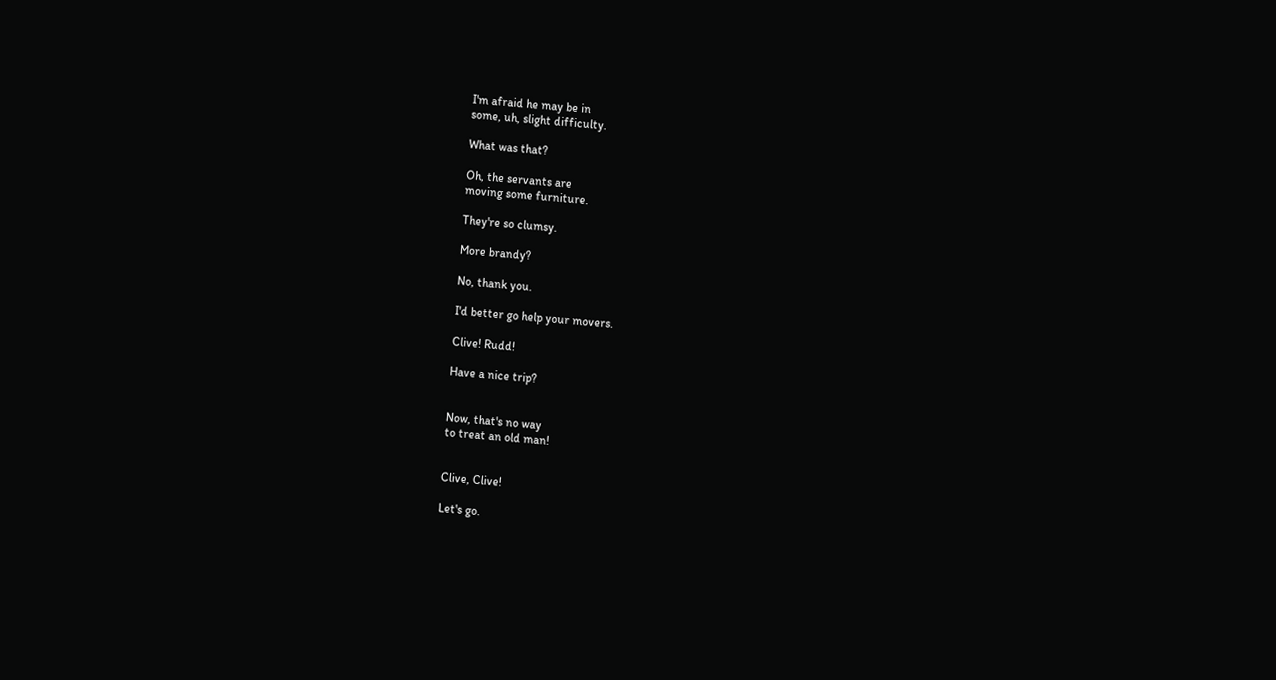I'm afraid he may be in
some, uh, slight difficulty.

What was that?

Oh, the servants are
moving some furniture.

They're so clumsy.

More brandy?

No, thank you.

I'd better go help your movers.

Clive! Rudd!

Have a nice trip?


Now, that's no way
to treat an old man!


Clive, Clive!

Let's go.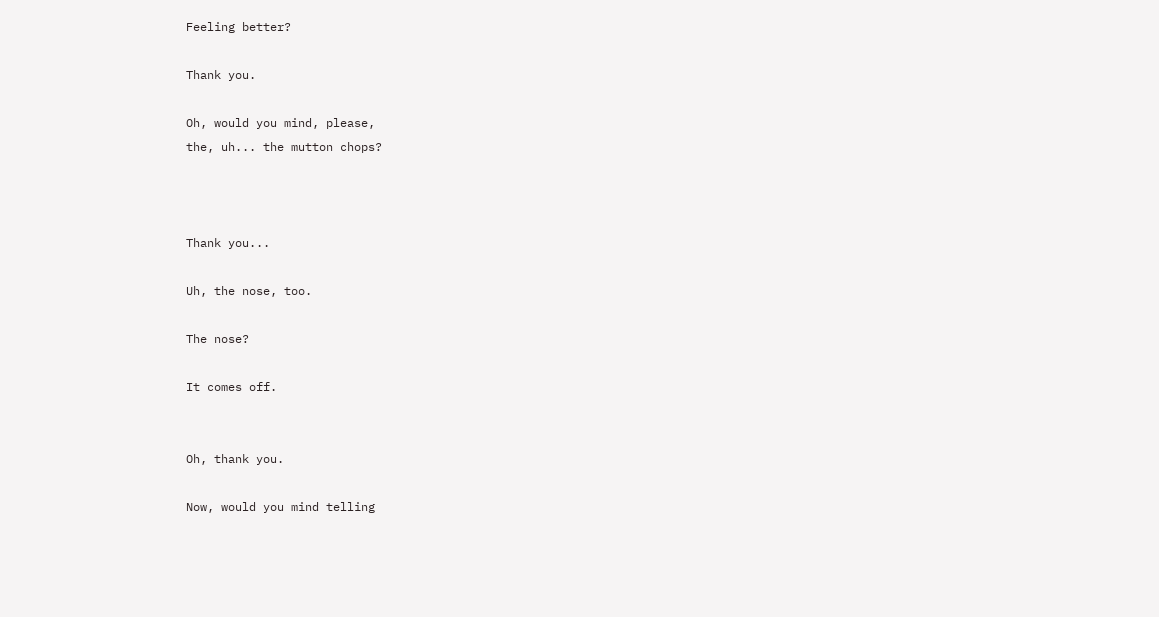Feeling better?

Thank you.

Oh, would you mind, please,
the, uh... the mutton chops?



Thank you...

Uh, the nose, too.

The nose?

It comes off.


Oh, thank you.

Now, would you mind telling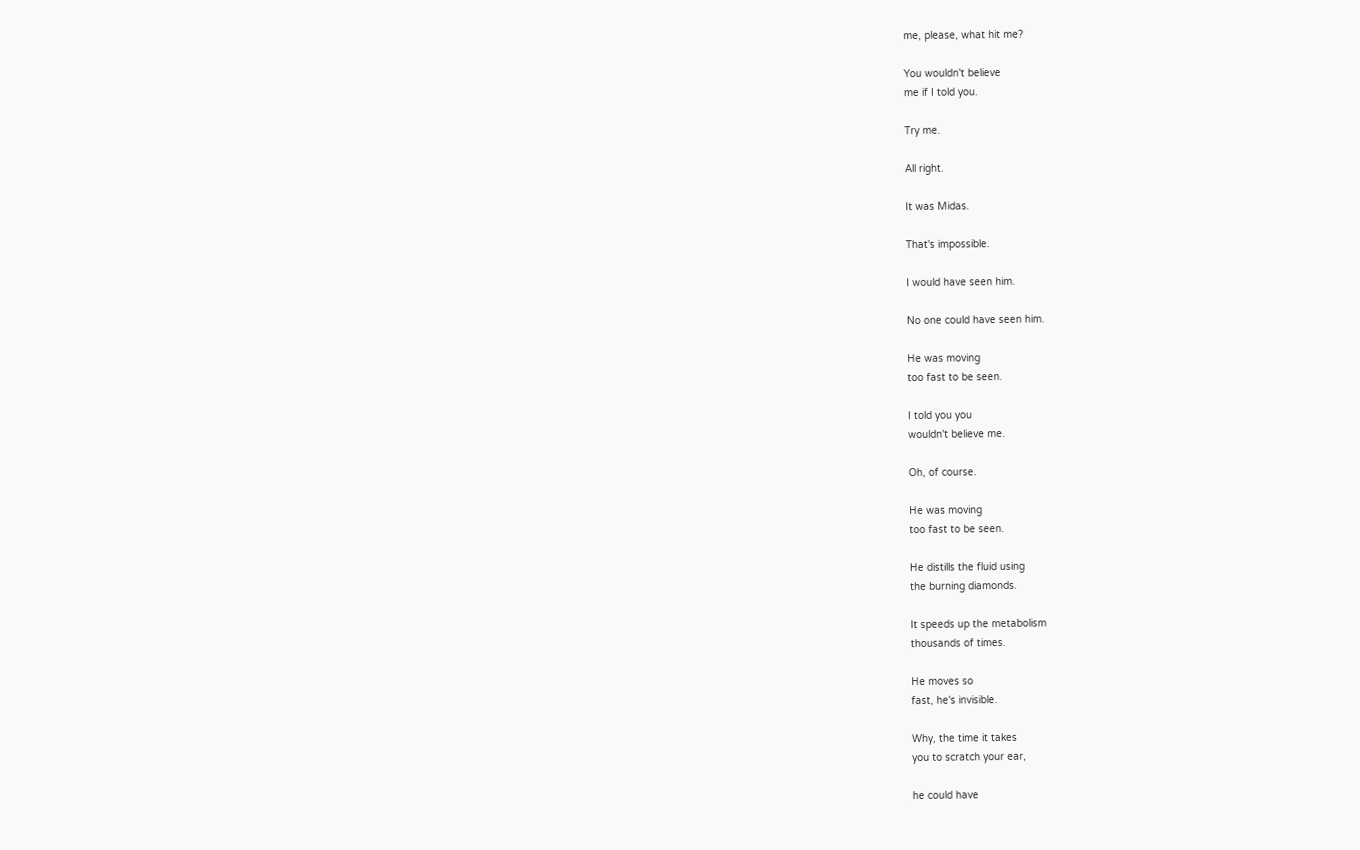me, please, what hit me?

You wouldn't believe
me if I told you.

Try me.

All right.

It was Midas.

That's impossible.

I would have seen him.

No one could have seen him.

He was moving
too fast to be seen.

I told you you
wouldn't believe me.

Oh, of course.

He was moving
too fast to be seen.

He distills the fluid using
the burning diamonds.

It speeds up the metabolism
thousands of times.

He moves so
fast, he's invisible.

Why, the time it takes
you to scratch your ear,

he could have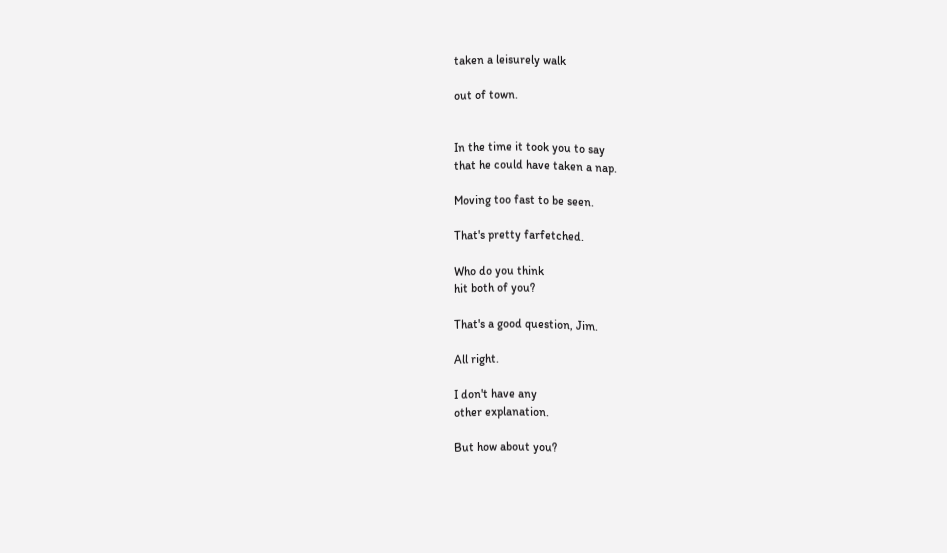taken a leisurely walk

out of town.


In the time it took you to say
that he could have taken a nap.

Moving too fast to be seen.

That's pretty farfetched.

Who do you think
hit both of you?

That's a good question, Jim.

All right.

I don't have any
other explanation.

But how about you?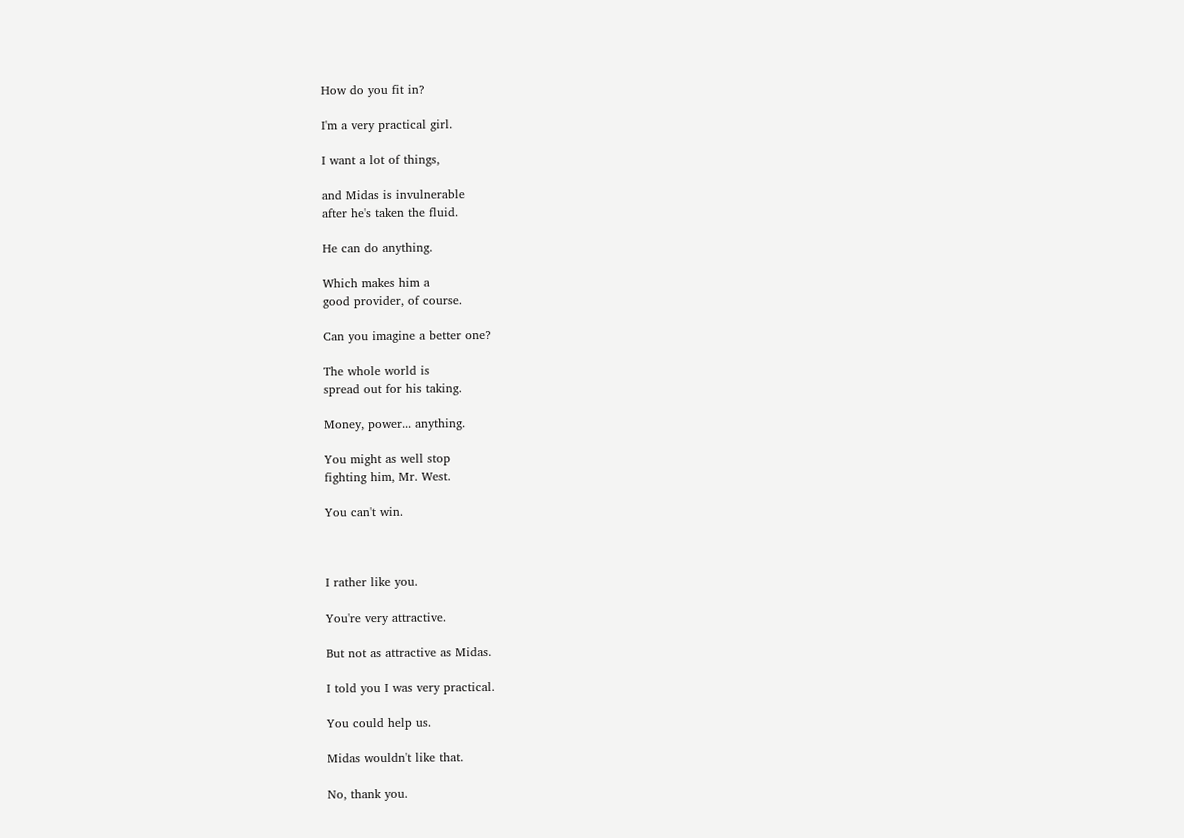How do you fit in?

I'm a very practical girl.

I want a lot of things,

and Midas is invulnerable
after he's taken the fluid.

He can do anything.

Which makes him a
good provider, of course.

Can you imagine a better one?

The whole world is
spread out for his taking.

Money, power... anything.

You might as well stop
fighting him, Mr. West.

You can't win.



I rather like you.

You're very attractive.

But not as attractive as Midas.

I told you I was very practical.

You could help us.

Midas wouldn't like that.

No, thank you.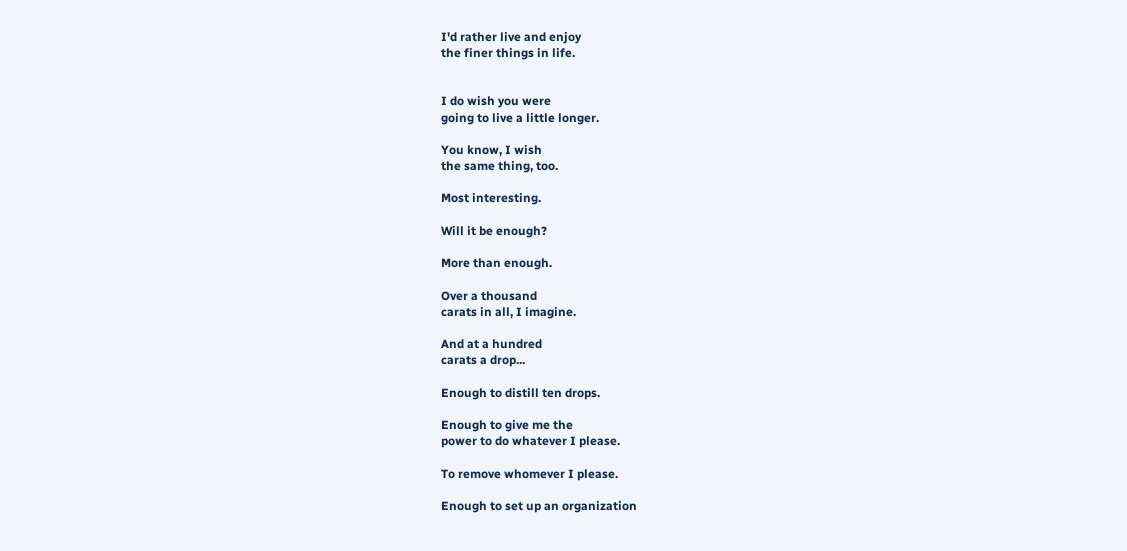I'd rather live and enjoy
the finer things in life.


I do wish you were
going to live a little longer.

You know, I wish
the same thing, too.

Most interesting.

Will it be enough?

More than enough.

Over a thousand
carats in all, I imagine.

And at a hundred
carats a drop...

Enough to distill ten drops.

Enough to give me the
power to do whatever I please.

To remove whomever I please.

Enough to set up an organization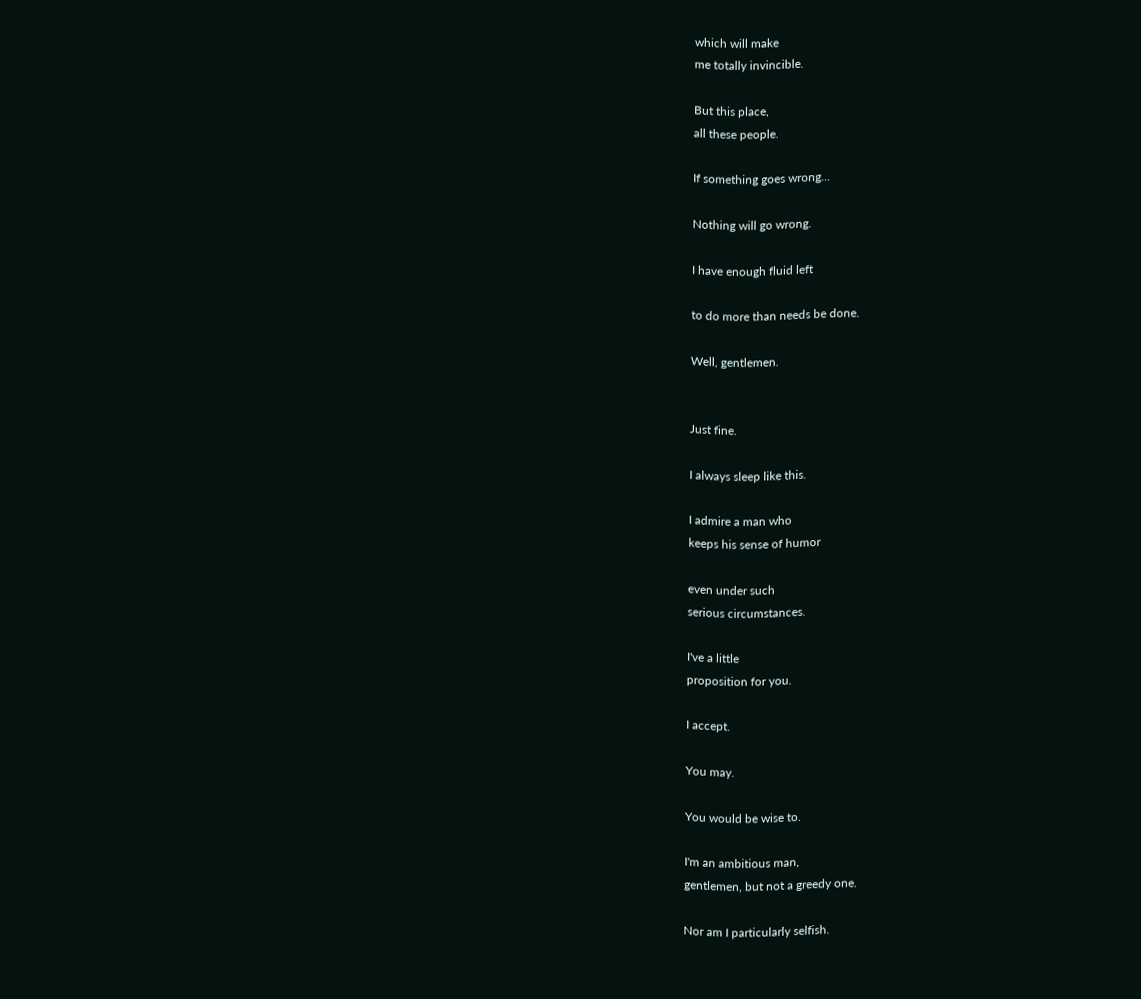which will make
me totally invincible.

But this place,
all these people.

If something goes wrong...

Nothing will go wrong.

I have enough fluid left

to do more than needs be done.

Well, gentlemen.


Just fine.

I always sleep like this.

I admire a man who
keeps his sense of humor

even under such
serious circumstances.

I've a little
proposition for you.

I accept.

You may.

You would be wise to.

I'm an ambitious man,
gentlemen, but not a greedy one.

Nor am I particularly selfish.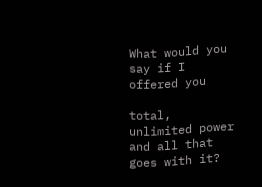What would you
say if I offered you

total, unlimited power
and all that goes with it?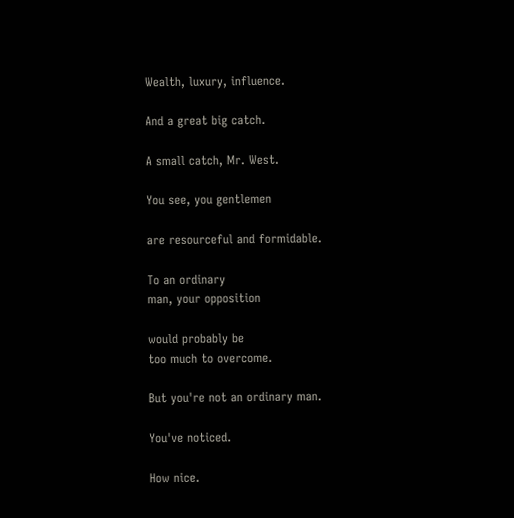Wealth, luxury, influence.

And a great big catch.

A small catch, Mr. West.

You see, you gentlemen

are resourceful and formidable.

To an ordinary
man, your opposition

would probably be
too much to overcome.

But you're not an ordinary man.

You've noticed.

How nice.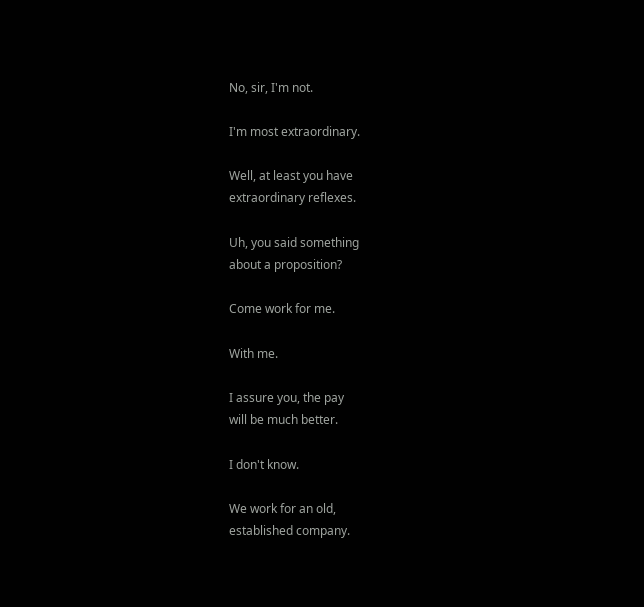No, sir, I'm not.

I'm most extraordinary.

Well, at least you have
extraordinary reflexes.

Uh, you said something
about a proposition?

Come work for me.

With me.

I assure you, the pay
will be much better.

I don't know.

We work for an old,
established company.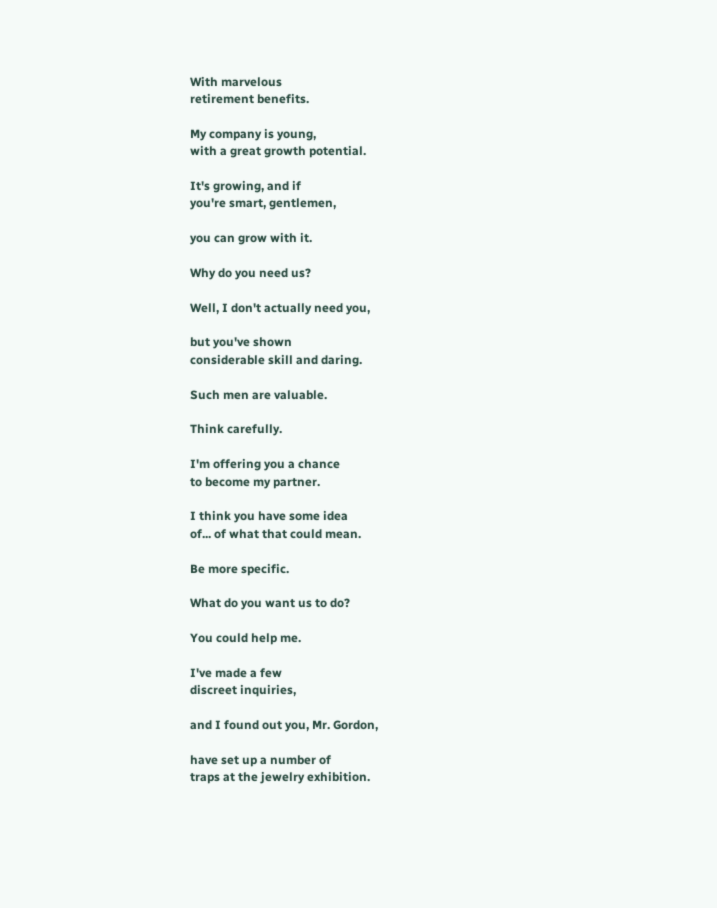With marvelous
retirement benefits.

My company is young,
with a great growth potential.

It's growing, and if
you're smart, gentlemen,

you can grow with it.

Why do you need us?

Well, I don't actually need you,

but you've shown
considerable skill and daring.

Such men are valuable.

Think carefully.

I'm offering you a chance
to become my partner.

I think you have some idea
of... of what that could mean.

Be more specific.

What do you want us to do?

You could help me.

I've made a few
discreet inquiries,

and I found out you, Mr. Gordon,

have set up a number of
traps at the jewelry exhibition.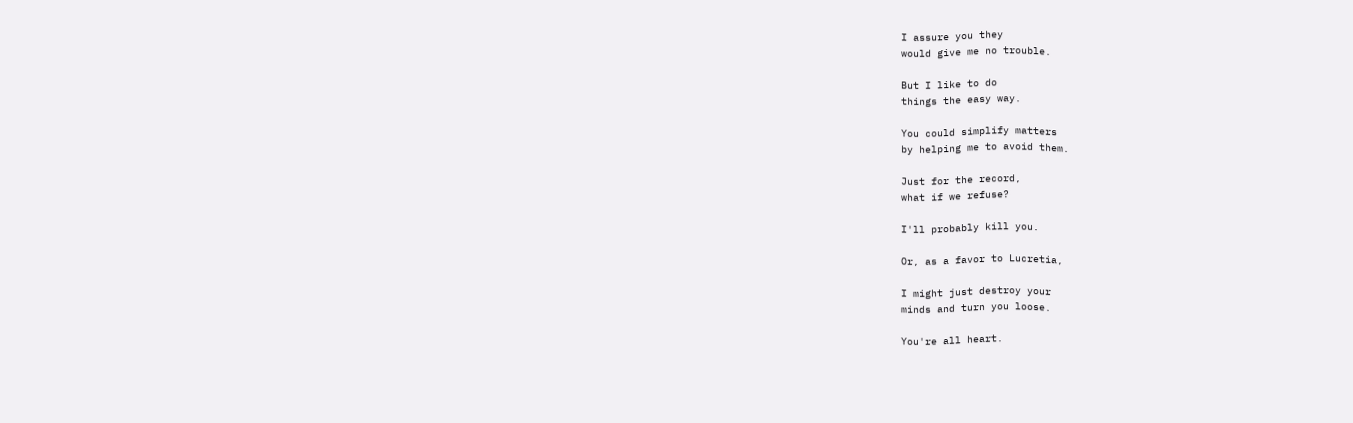I assure you they
would give me no trouble.

But I like to do
things the easy way.

You could simplify matters
by helping me to avoid them.

Just for the record,
what if we refuse?

I'll probably kill you.

Or, as a favor to Lucretia,

I might just destroy your
minds and turn you loose.

You're all heart.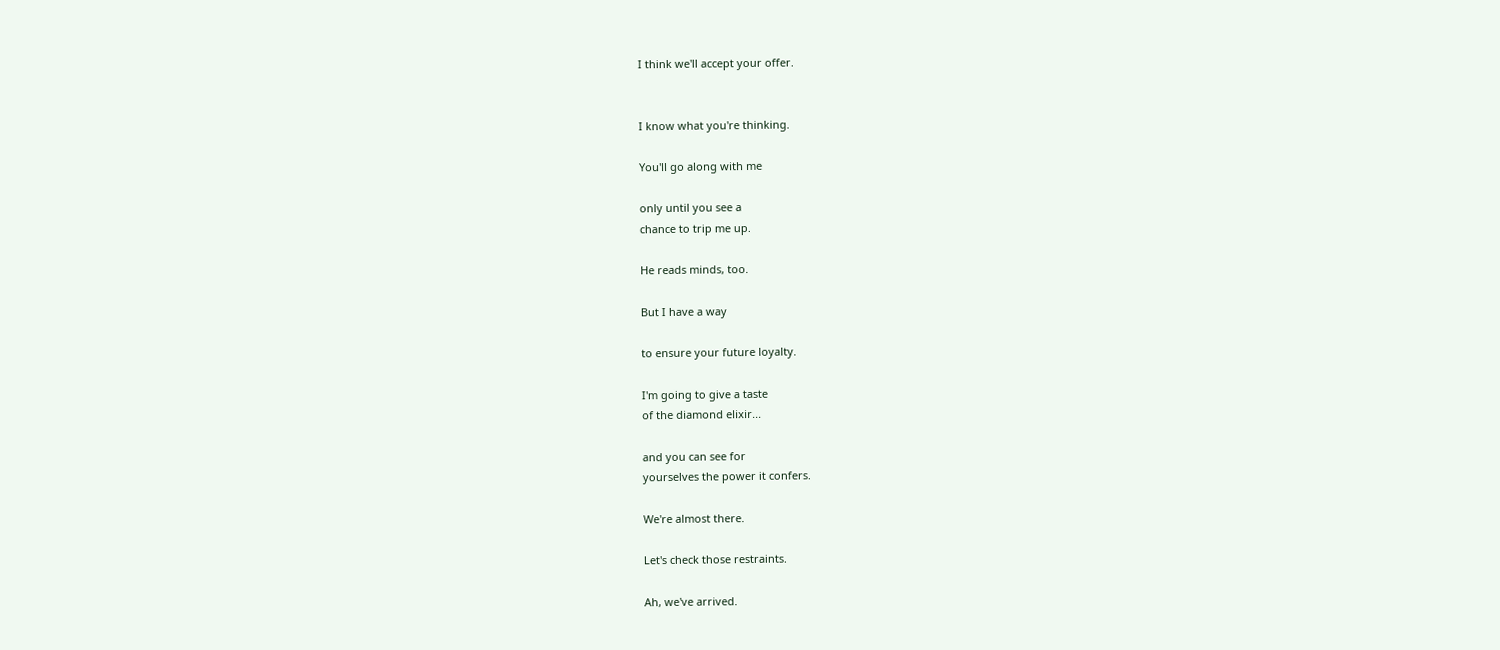I think we'll accept your offer.


I know what you're thinking.

You'll go along with me

only until you see a
chance to trip me up.

He reads minds, too.

But I have a way

to ensure your future loyalty.

I'm going to give a taste
of the diamond elixir...

and you can see for
yourselves the power it confers.

We're almost there.

Let's check those restraints.

Ah, we've arrived.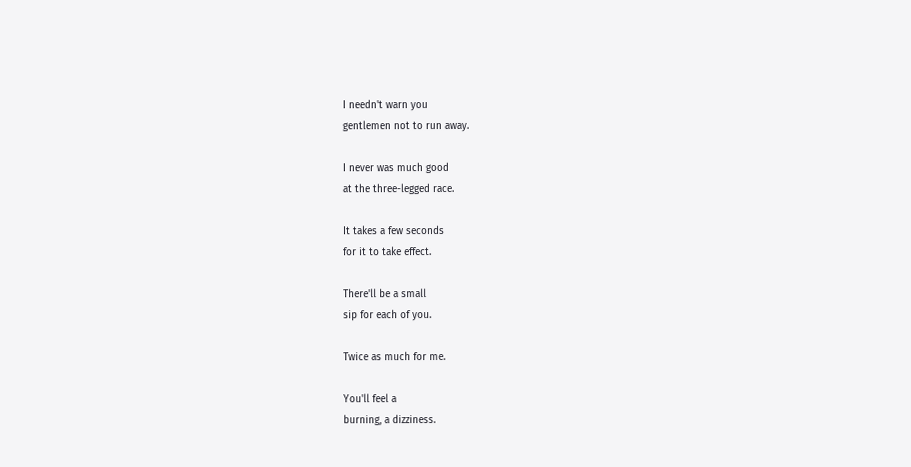I needn't warn you
gentlemen not to run away.

I never was much good
at the three-legged race.

It takes a few seconds
for it to take effect.

There'll be a small
sip for each of you.

Twice as much for me.

You'll feel a
burning, a dizziness.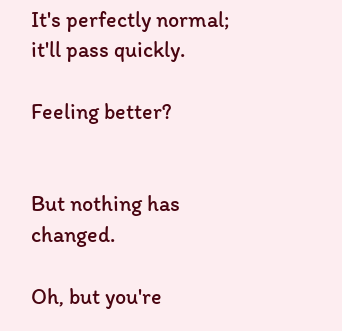It's perfectly normal;
it'll pass quickly.

Feeling better?


But nothing has changed.

Oh, but you're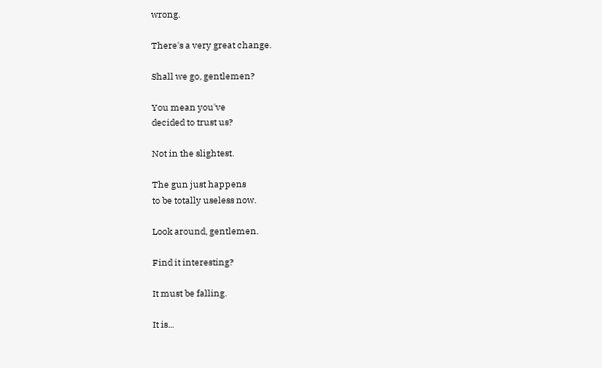wrong.

There's a very great change.

Shall we go, gentlemen?

You mean you've
decided to trust us?

Not in the slightest.

The gun just happens
to be totally useless now.

Look around, gentlemen.

Find it interesting?

It must be falling.

It is...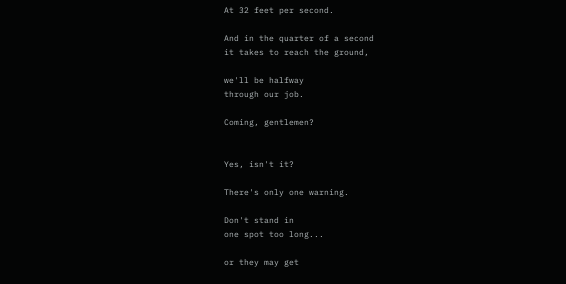At 32 feet per second.

And in the quarter of a second
it takes to reach the ground,

we'll be halfway
through our job.

Coming, gentlemen?


Yes, isn't it?

There's only one warning.

Don't stand in
one spot too long...

or they may get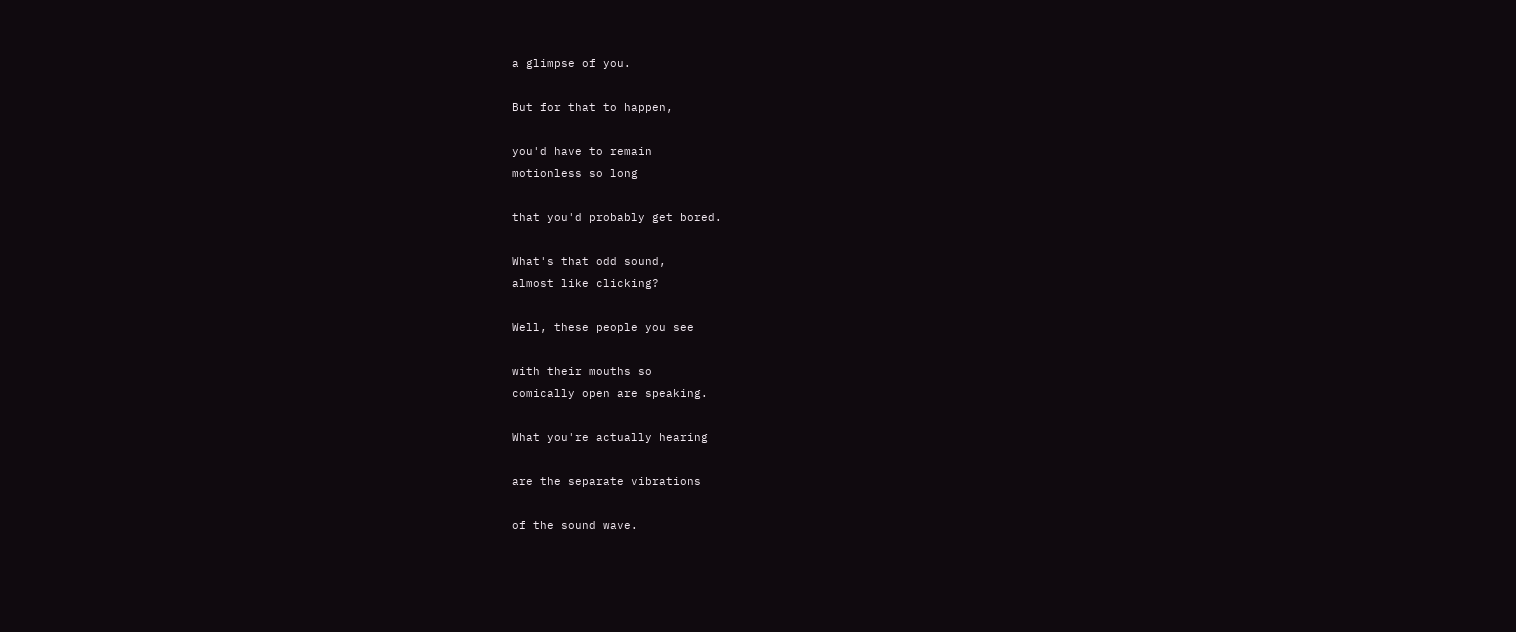a glimpse of you.

But for that to happen,

you'd have to remain
motionless so long

that you'd probably get bored.

What's that odd sound,
almost like clicking?

Well, these people you see

with their mouths so
comically open are speaking.

What you're actually hearing

are the separate vibrations

of the sound wave.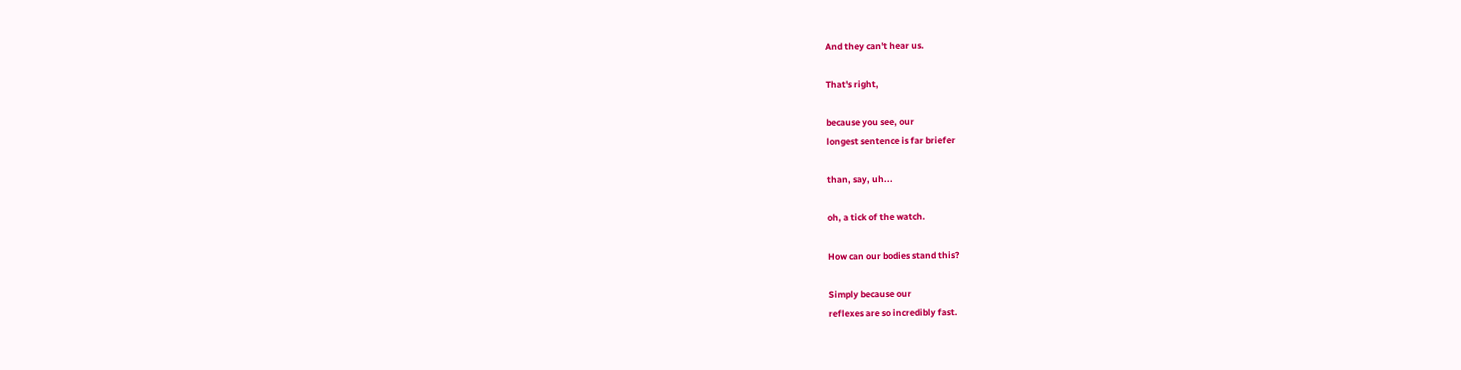And they can't hear us.

That's right,

because you see, our
longest sentence is far briefer

than, say, uh...

oh, a tick of the watch.

How can our bodies stand this?

Simply because our
reflexes are so incredibly fast.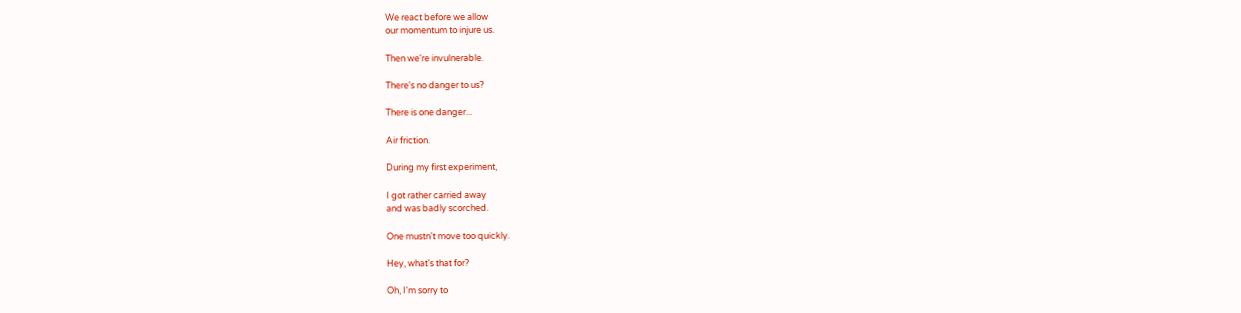We react before we allow
our momentum to injure us.

Then we're invulnerable.

There's no danger to us?

There is one danger...

Air friction.

During my first experiment,

I got rather carried away
and was badly scorched.

One mustn't move too quickly.

Hey, what's that for?

Oh, I'm sorry to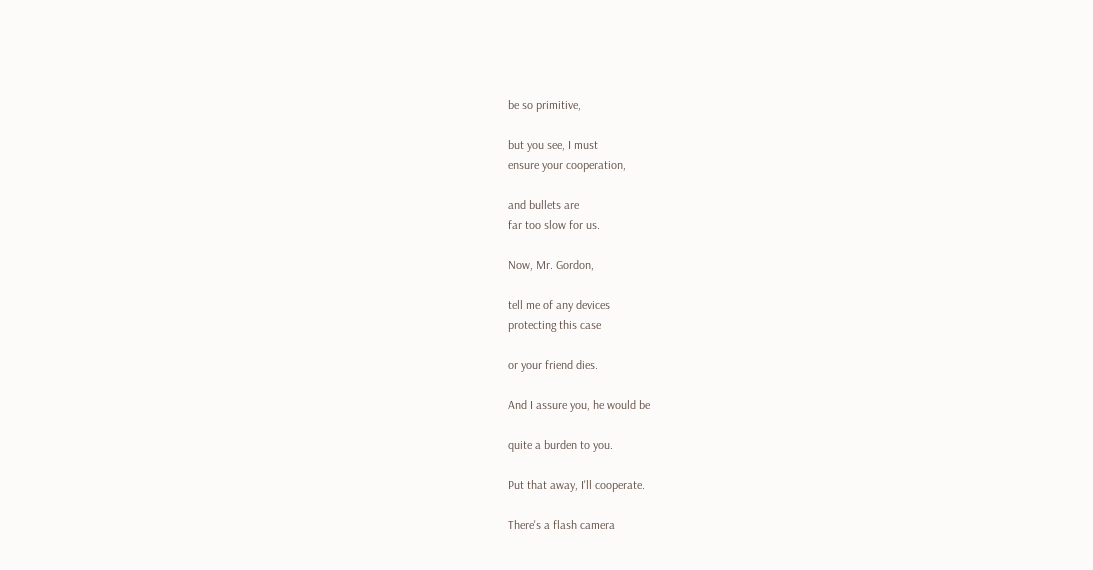be so primitive,

but you see, I must
ensure your cooperation,

and bullets are
far too slow for us.

Now, Mr. Gordon,

tell me of any devices
protecting this case

or your friend dies.

And I assure you, he would be

quite a burden to you.

Put that away, I'll cooperate.

There's a flash camera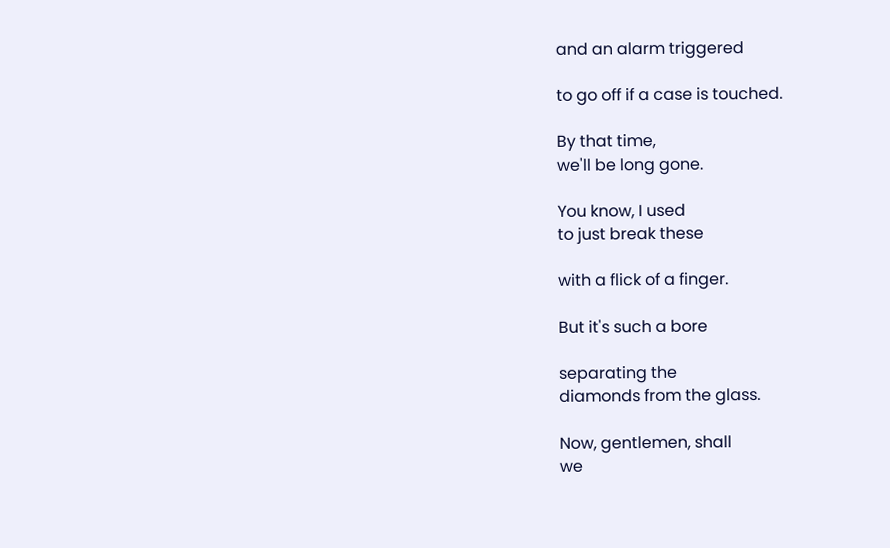and an alarm triggered

to go off if a case is touched.

By that time,
we'll be long gone.

You know, I used
to just break these

with a flick of a finger.

But it's such a bore

separating the
diamonds from the glass.

Now, gentlemen, shall
we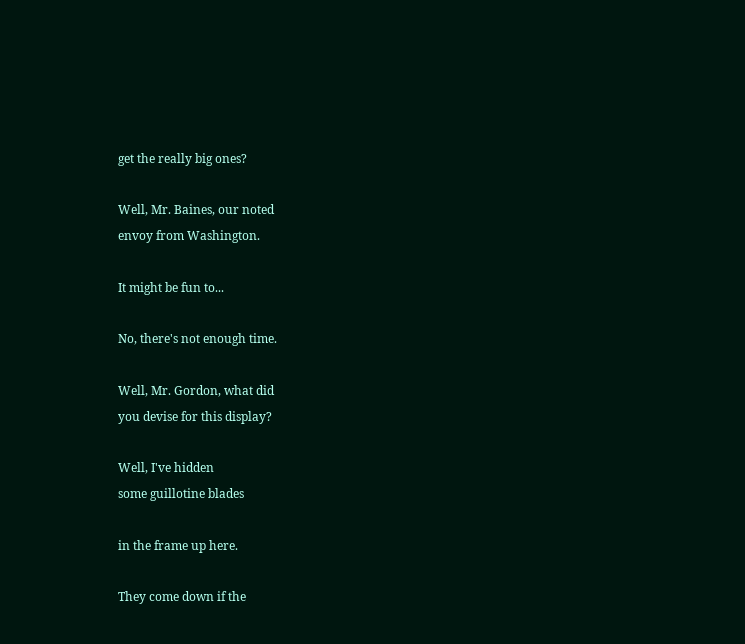get the really big ones?

Well, Mr. Baines, our noted
envoy from Washington.

It might be fun to...

No, there's not enough time.

Well, Mr. Gordon, what did
you devise for this display?

Well, I've hidden
some guillotine blades

in the frame up here.

They come down if the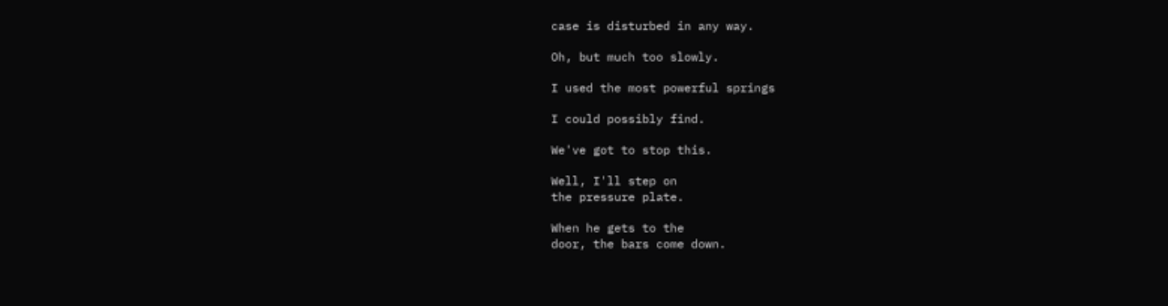case is disturbed in any way.

Oh, but much too slowly.

I used the most powerful springs

I could possibly find.

We've got to stop this.

Well, I'll step on
the pressure plate.

When he gets to the
door, the bars come down.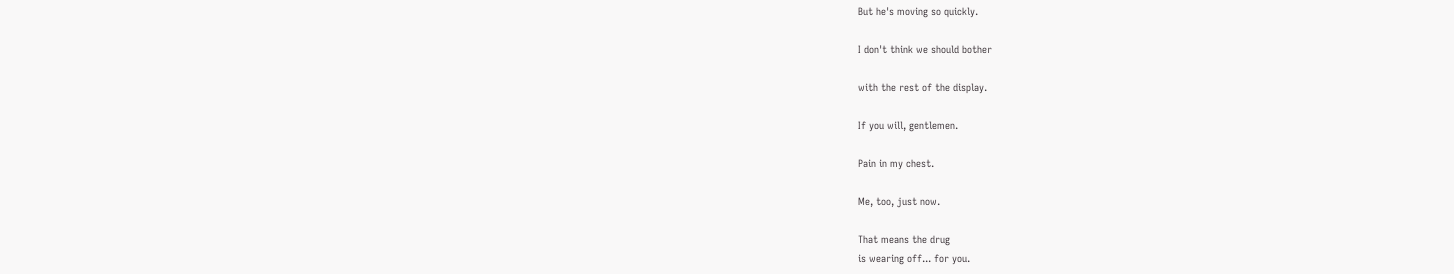But he's moving so quickly.

I don't think we should bother

with the rest of the display.

If you will, gentlemen.

Pain in my chest.

Me, too, just now.

That means the drug
is wearing off... for you.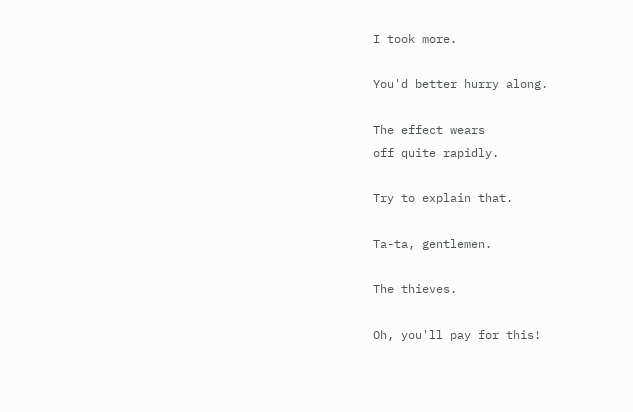I took more.

You'd better hurry along.

The effect wears
off quite rapidly.

Try to explain that.

Ta-ta, gentlemen.

The thieves.

Oh, you'll pay for this!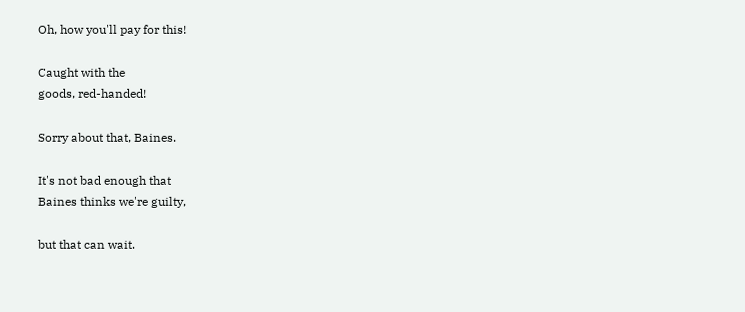Oh, how you'll pay for this!

Caught with the
goods, red-handed!

Sorry about that, Baines.

It's not bad enough that
Baines thinks we're guilty,

but that can wait.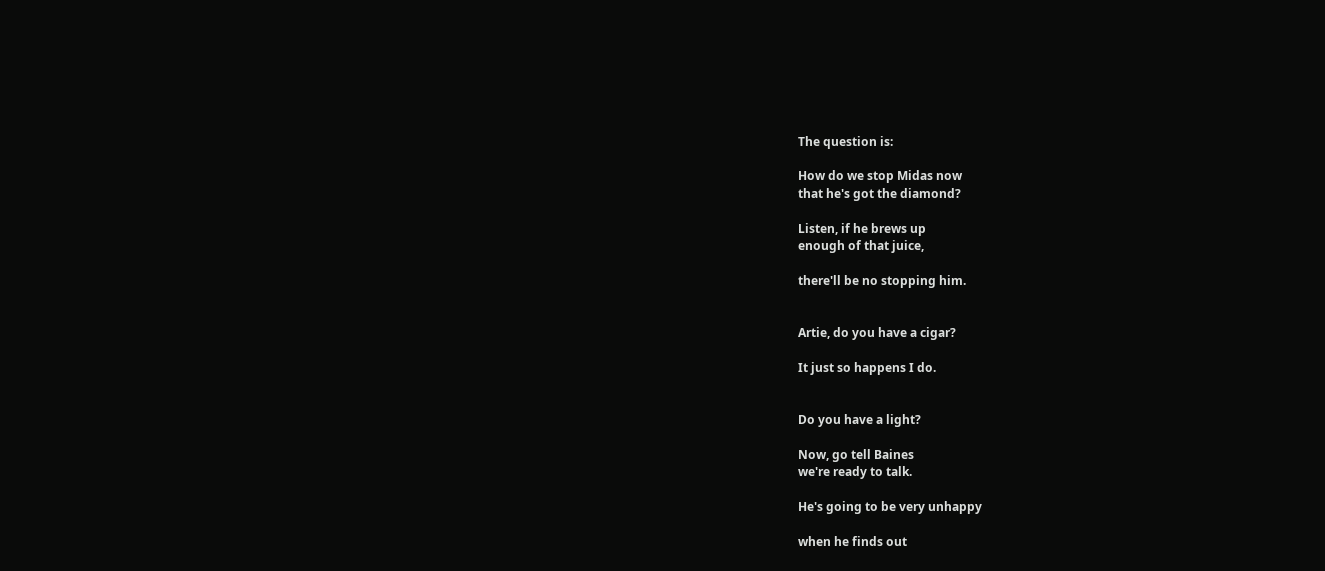The question is:

How do we stop Midas now
that he's got the diamond?

Listen, if he brews up
enough of that juice,

there'll be no stopping him.


Artie, do you have a cigar?

It just so happens I do.


Do you have a light?

Now, go tell Baines
we're ready to talk.

He's going to be very unhappy

when he finds out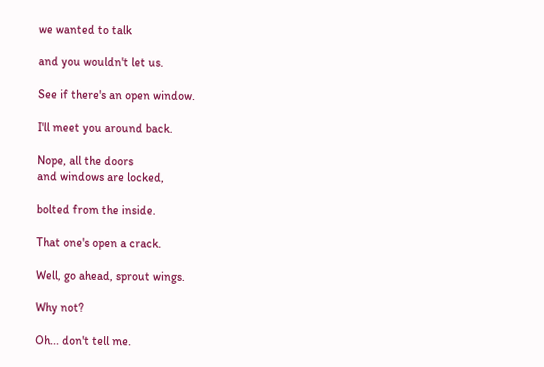we wanted to talk

and you wouldn't let us.

See if there's an open window.

I'll meet you around back.

Nope, all the doors
and windows are locked,

bolted from the inside.

That one's open a crack.

Well, go ahead, sprout wings.

Why not?

Oh... don't tell me.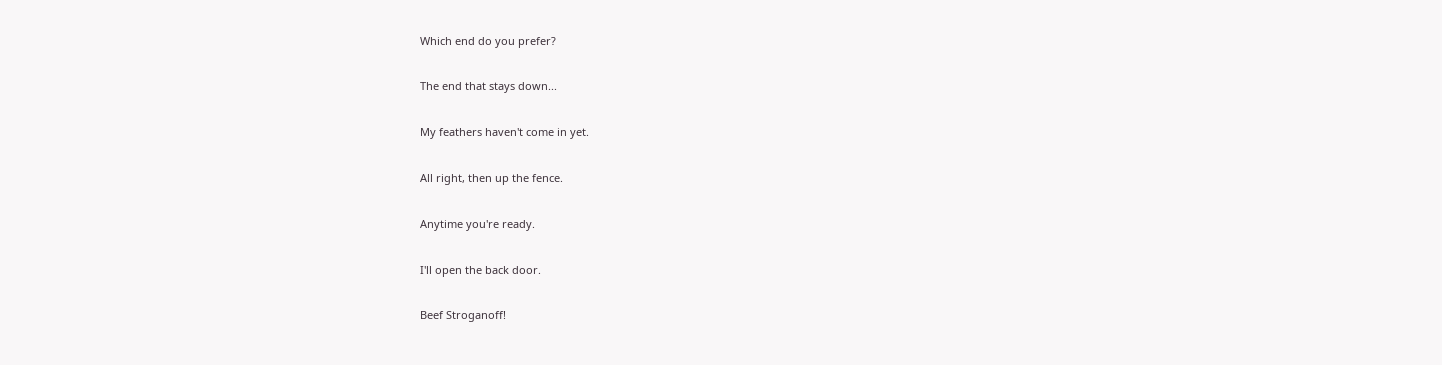Which end do you prefer?

The end that stays down...

My feathers haven't come in yet.

All right, then up the fence.

Anytime you're ready.

I'll open the back door.

Beef Stroganoff!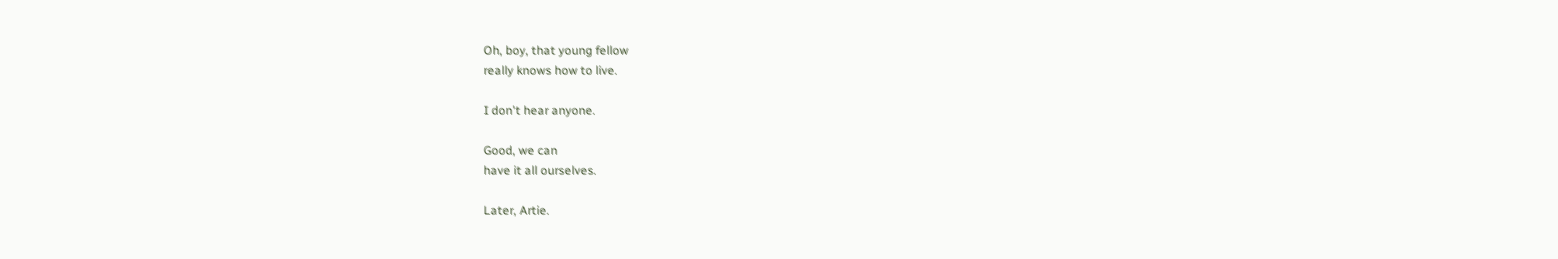Oh, boy, that young fellow
really knows how to live.

I don't hear anyone.

Good, we can
have it all ourselves.

Later, Artie.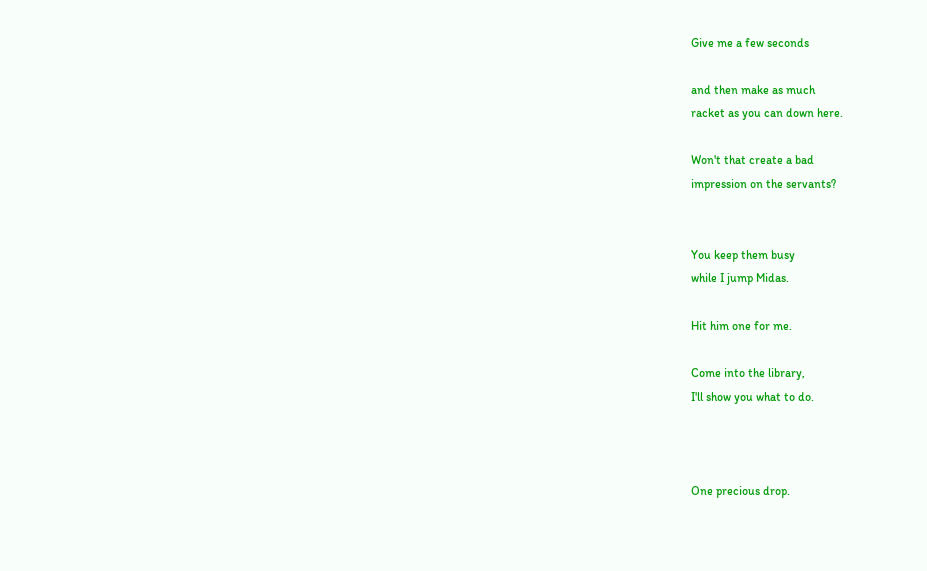Give me a few seconds

and then make as much
racket as you can down here.

Won't that create a bad
impression on the servants?


You keep them busy
while I jump Midas.

Hit him one for me.

Come into the library,
I'll show you what to do.



One precious drop.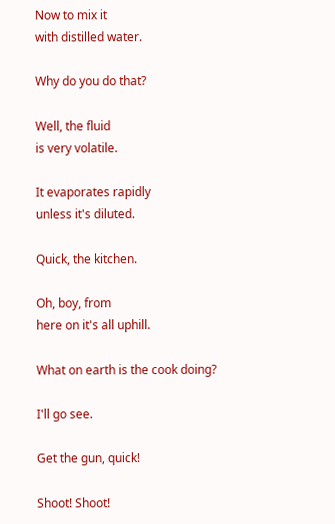Now to mix it
with distilled water.

Why do you do that?

Well, the fluid
is very volatile.

It evaporates rapidly
unless it's diluted.

Quick, the kitchen.

Oh, boy, from
here on it's all uphill.

What on earth is the cook doing?

I'll go see.

Get the gun, quick!

Shoot! Shoot!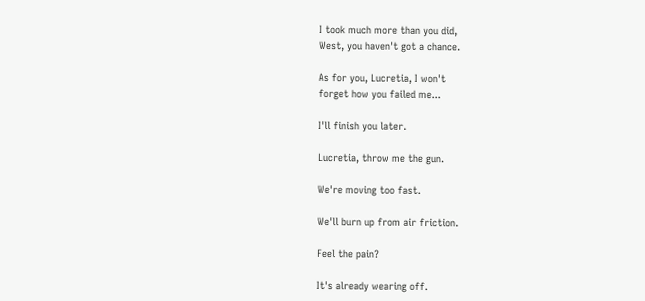I took much more than you did,
West, you haven't got a chance.

As for you, Lucretia, I won't
forget how you failed me...

I'll finish you later.

Lucretia, throw me the gun.

We're moving too fast.

We'll burn up from air friction.

Feel the pain?

It's already wearing off.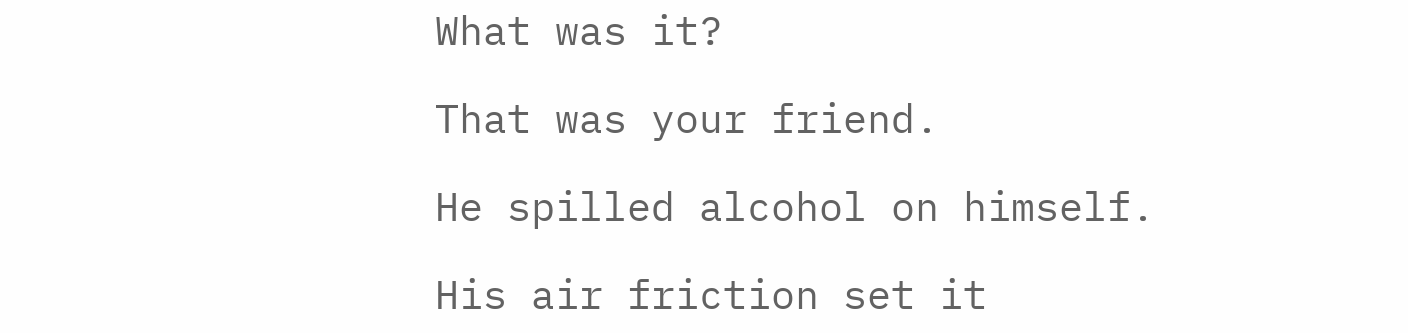What was it?

That was your friend.

He spilled alcohol on himself.

His air friction set it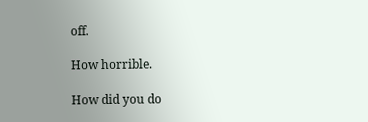off.

How horrible.

How did you do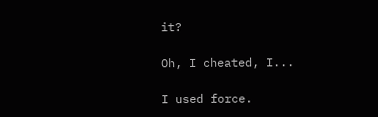it?

Oh, I cheated, I...

I used force.